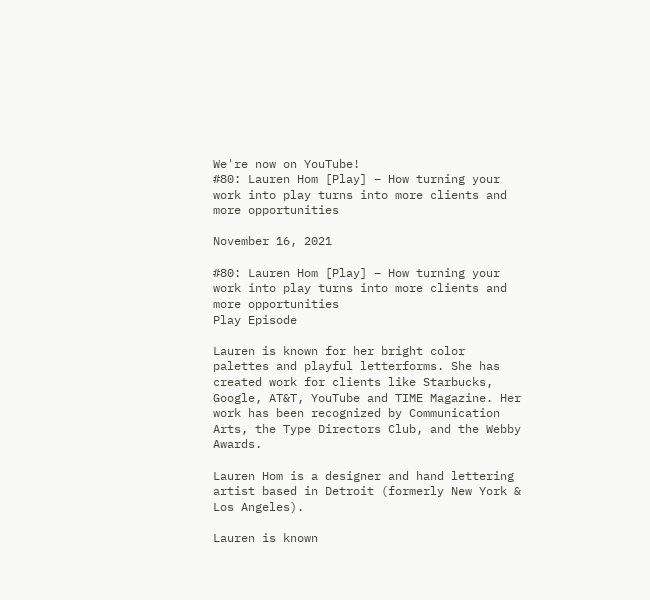We're now on YouTube!
#80: Lauren Hom [Play] – How turning your work into play turns into more clients and more opportunities

November 16, 2021

#80: Lauren Hom [Play] – How turning your work into play turns into more clients and more opportunities
Play Episode

Lauren is known for her bright color palettes and playful letterforms. She has created work for clients like Starbucks, Google, AT&T, YouTube and TIME Magazine. Her work has been recognized by Communication Arts, the Type Directors Club, and the Webby Awards.

Lauren Hom is a designer and hand lettering artist based in Detroit (formerly New York & Los Angeles).

Lauren is known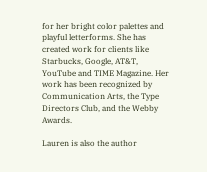for her bright color palettes and playful letterforms. She has created work for clients like Starbucks, Google, AT&T, YouTube and TIME Magazine. Her work has been recognized by Communication Arts, the Type Directors Club, and the Webby Awards.

Lauren is also the author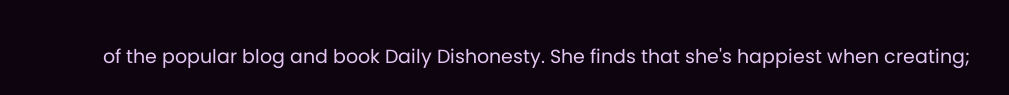of the popular blog and book Daily Dishonesty. She finds that she's happiest when creating;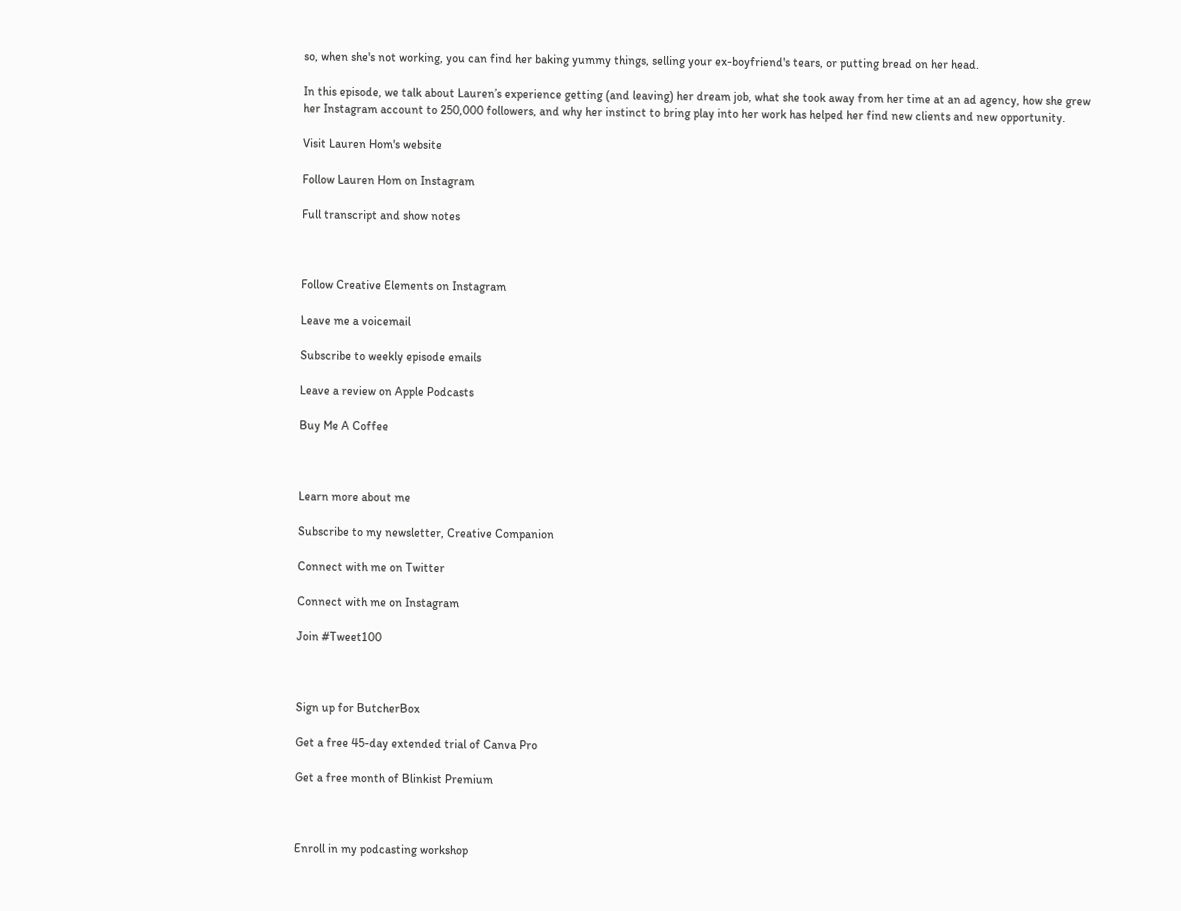so, when she's not working, you can find her baking yummy things, selling your ex-boyfriend's tears, or putting bread on her head.

In this episode, we talk about Lauren’s experience getting (and leaving) her dream job, what she took away from her time at an ad agency, how she grew her Instagram account to 250,000 followers, and why her instinct to bring play into her work has helped her find new clients and new opportunity.

Visit Lauren Hom's website

Follow Lauren Hom on Instagram

Full transcript and show notes



Follow Creative Elements on Instagram

Leave me a voicemail

Subscribe to weekly episode emails

Leave a review on Apple Podcasts

Buy Me A Coffee



Learn more about me

Subscribe to my newsletter, Creative Companion

Connect with me on Twitter

Connect with me on Instagram

Join #Tweet100



Sign up for ButcherBox

Get a free 45-day extended trial of Canva Pro

Get a free month of Blinkist Premium



Enroll in my podcasting workshop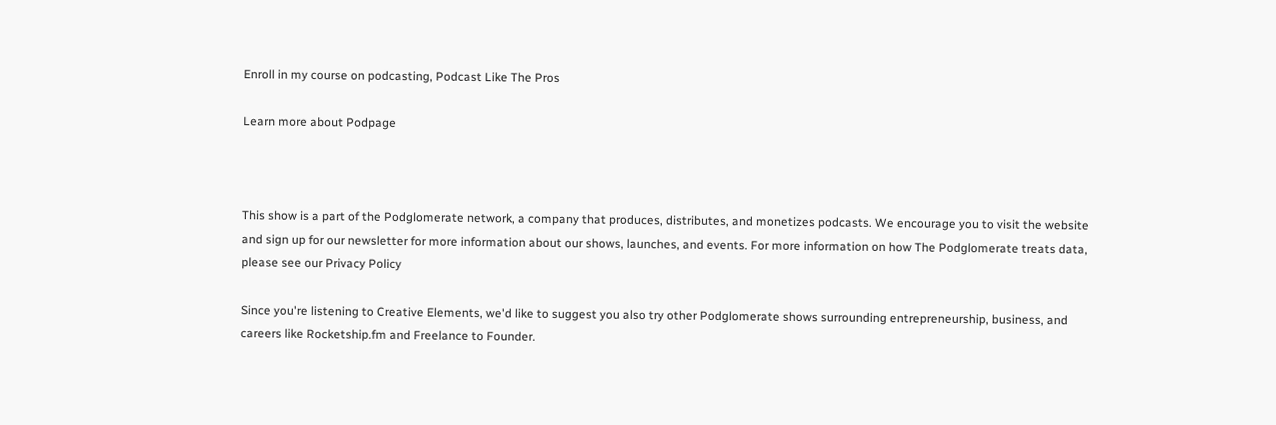Enroll in my course on podcasting, Podcast Like The Pros

Learn more about Podpage



This show is a part of the Podglomerate network, a company that produces, distributes, and monetizes podcasts. We encourage you to visit the website and sign up for our newsletter for more information about our shows, launches, and events. For more information on how The Podglomerate treats data, please see our Privacy Policy

Since you're listening to Creative Elements, we'd like to suggest you also try other Podglomerate shows surrounding entrepreneurship, business, and careers like Rocketship.fm and Freelance to Founder.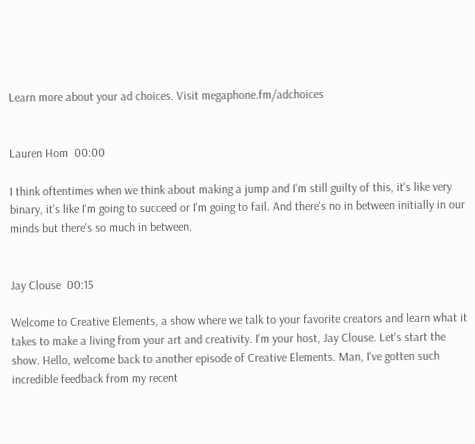Learn more about your ad choices. Visit megaphone.fm/adchoices


Lauren Hom  00:00

I think oftentimes when we think about making a jump and I'm still guilty of this, it's like very binary, it's like I'm going to succeed or I'm going to fail. And there's no in between initially in our minds but there's so much in between.


Jay Clouse  00:15

Welcome to Creative Elements, a show where we talk to your favorite creators and learn what it takes to make a living from your art and creativity. I'm your host, Jay Clouse. Let's start the show. Hello, welcome back to another episode of Creative Elements. Man, I've gotten such incredible feedback from my recent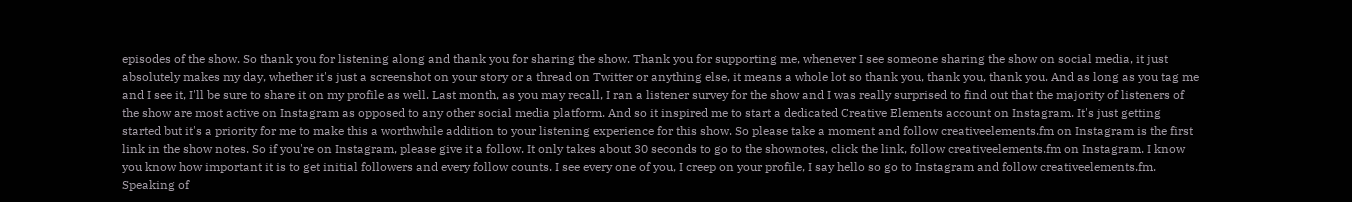episodes of the show. So thank you for listening along and thank you for sharing the show. Thank you for supporting me, whenever I see someone sharing the show on social media, it just absolutely makes my day, whether it's just a screenshot on your story or a thread on Twitter or anything else, it means a whole lot so thank you, thank you, thank you. And as long as you tag me and I see it, I'll be sure to share it on my profile as well. Last month, as you may recall, I ran a listener survey for the show and I was really surprised to find out that the majority of listeners of the show are most active on Instagram as opposed to any other social media platform. And so it inspired me to start a dedicated Creative Elements account on Instagram. It's just getting started but it's a priority for me to make this a worthwhile addition to your listening experience for this show. So please take a moment and follow creativeelements.fm on Instagram is the first link in the show notes. So if you're on Instagram, please give it a follow. It only takes about 30 seconds to go to the shownotes, click the link, follow creativeelements.fm on Instagram. I know you know how important it is to get initial followers and every follow counts. I see every one of you, I creep on your profile, I say hello so go to Instagram and follow creativeelements.fm. Speaking of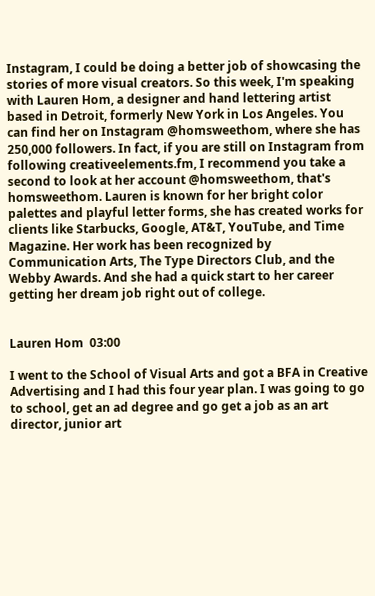Instagram, I could be doing a better job of showcasing the stories of more visual creators. So this week, I'm speaking with Lauren Hom, a designer and hand lettering artist based in Detroit, formerly New York in Los Angeles. You can find her on Instagram @homsweethom, where she has 250,000 followers. In fact, if you are still on Instagram from following creativeelements.fm, I recommend you take a second to look at her account @homsweethom, that's homsweethom. Lauren is known for her bright color palettes and playful letter forms, she has created works for clients like Starbucks, Google, AT&T, YouTube, and Time Magazine. Her work has been recognized by Communication Arts, The Type Directors Club, and the Webby Awards. And she had a quick start to her career getting her dream job right out of college.


Lauren Hom  03:00

I went to the School of Visual Arts and got a BFA in Creative Advertising and I had this four year plan. I was going to go to school, get an ad degree and go get a job as an art director, junior art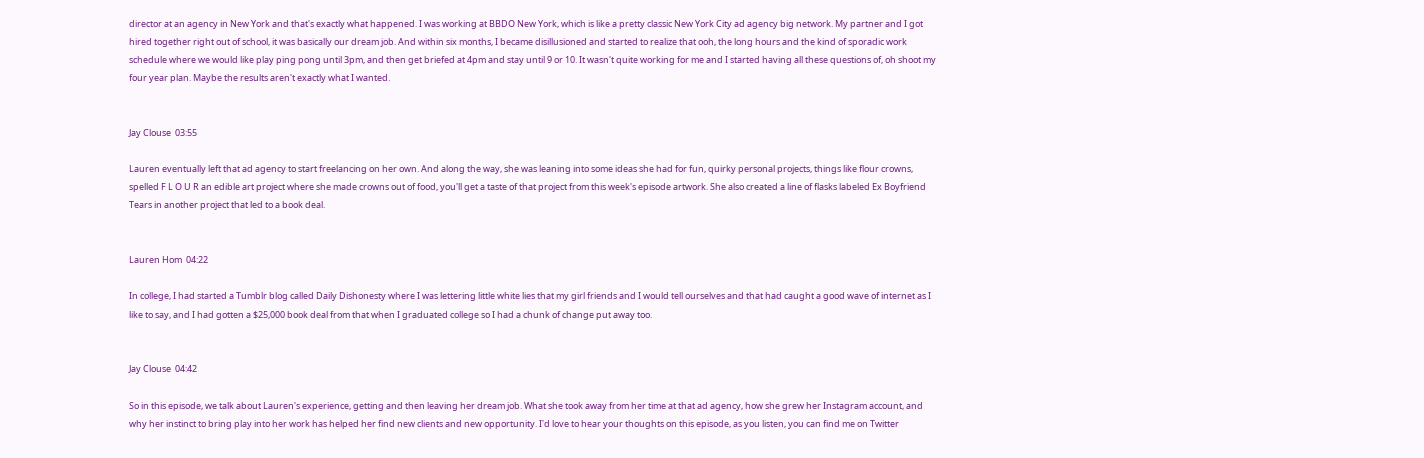director at an agency in New York and that's exactly what happened. I was working at BBDO New York, which is like a pretty classic New York City ad agency big network. My partner and I got hired together right out of school, it was basically our dream job. And within six months, I became disillusioned and started to realize that ooh, the long hours and the kind of sporadic work schedule where we would like play ping pong until 3pm, and then get briefed at 4pm and stay until 9 or 10. It wasn't quite working for me and I started having all these questions of, oh shoot my four year plan. Maybe the results aren't exactly what I wanted.


Jay Clouse  03:55

Lauren eventually left that ad agency to start freelancing on her own. And along the way, she was leaning into some ideas she had for fun, quirky personal projects, things like flour crowns, spelled F L O U R an edible art project where she made crowns out of food, you'll get a taste of that project from this week's episode artwork. She also created a line of flasks labeled Ex Boyfriend Tears in another project that led to a book deal.


Lauren Hom  04:22

In college, I had started a Tumblr blog called Daily Dishonesty where I was lettering little white lies that my girl friends and I would tell ourselves and that had caught a good wave of internet as I like to say, and I had gotten a $25,000 book deal from that when I graduated college so I had a chunk of change put away too.


Jay Clouse  04:42

So in this episode, we talk about Lauren's experience, getting and then leaving her dream job. What she took away from her time at that ad agency, how she grew her Instagram account, and why her instinct to bring play into her work has helped her find new clients and new opportunity. I'd love to hear your thoughts on this episode, as you listen, you can find me on Twitter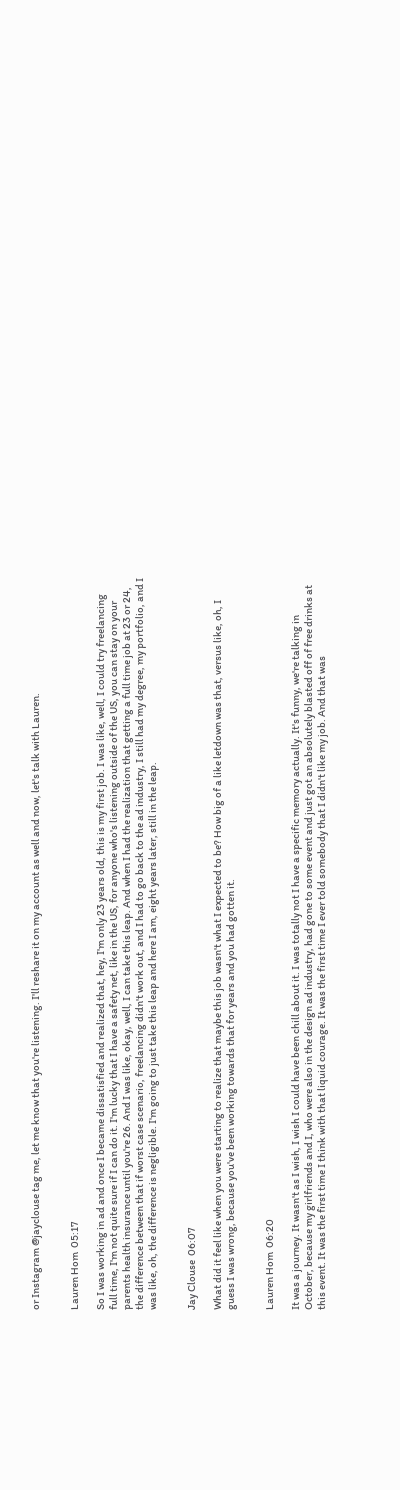or Instagram @jayclouse tag me, let me know that you're listening. I'll reshare it on my account as well and now, let's talk with Lauren.


Lauren Hom  05:17

So I was working in ad and once I became dissatisfied and realized that, hey, I'm only 23 years old, this is my first job. I was like, well, I could try freelancing full time, I'm not quite sure if I can do it. I'm lucky that I have a safety net, like in the US, for anyone who's listening outside of the US, you can stay on your parents health insurance until you're 26. And I was like, okay, well, I can take this leap. And when I had the realization that getting a full time job at 23 or 24, the difference between that if worst case scenario, freelancing didn't work out, and I had to go back to the ad industry, I still had my degree, my portfolio, and I was like, oh, the difference is negligible. I'm going to just take this leap and here I am, eight years later, still in the leap.


Jay Clouse  06:07

What did it feel like when you were starting to realize that maybe this job wasn't what I expected to be? How big of a like letdown was that, versus like, oh, I guess I was wrong, because you've been working towards that for years and you had gotten it.


Lauren Hom  06:20

It was a journey. It wasn't as I wish, I wish I could have been chill about it. I was totally not I have a specific memory actually. It's funny, we're talking in October, because my girlfriends and I, who were also in the design ad industry, had gone to some event and just got an absolutely blasted off of free drinks at this event. It was the first time I think with that liquid courage. It was the first time I ever told somebody that I didn't like my job. And that was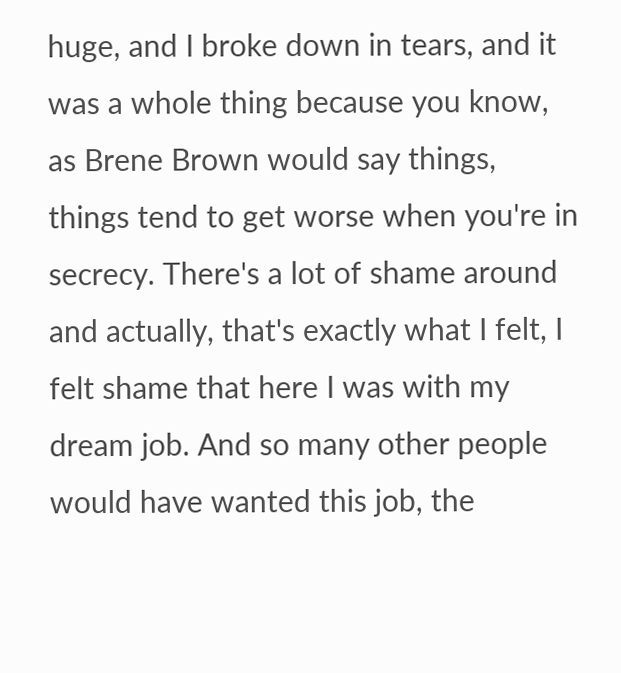huge, and I broke down in tears, and it was a whole thing because you know, as Brene Brown would say things, things tend to get worse when you're in secrecy. There's a lot of shame around and actually, that's exactly what I felt, I felt shame that here I was with my dream job. And so many other people would have wanted this job, the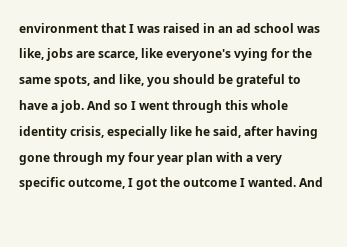environment that I was raised in an ad school was like, jobs are scarce, like everyone's vying for the same spots, and like, you should be grateful to have a job. And so I went through this whole identity crisis, especially like he said, after having gone through my four year plan with a very specific outcome, I got the outcome I wanted. And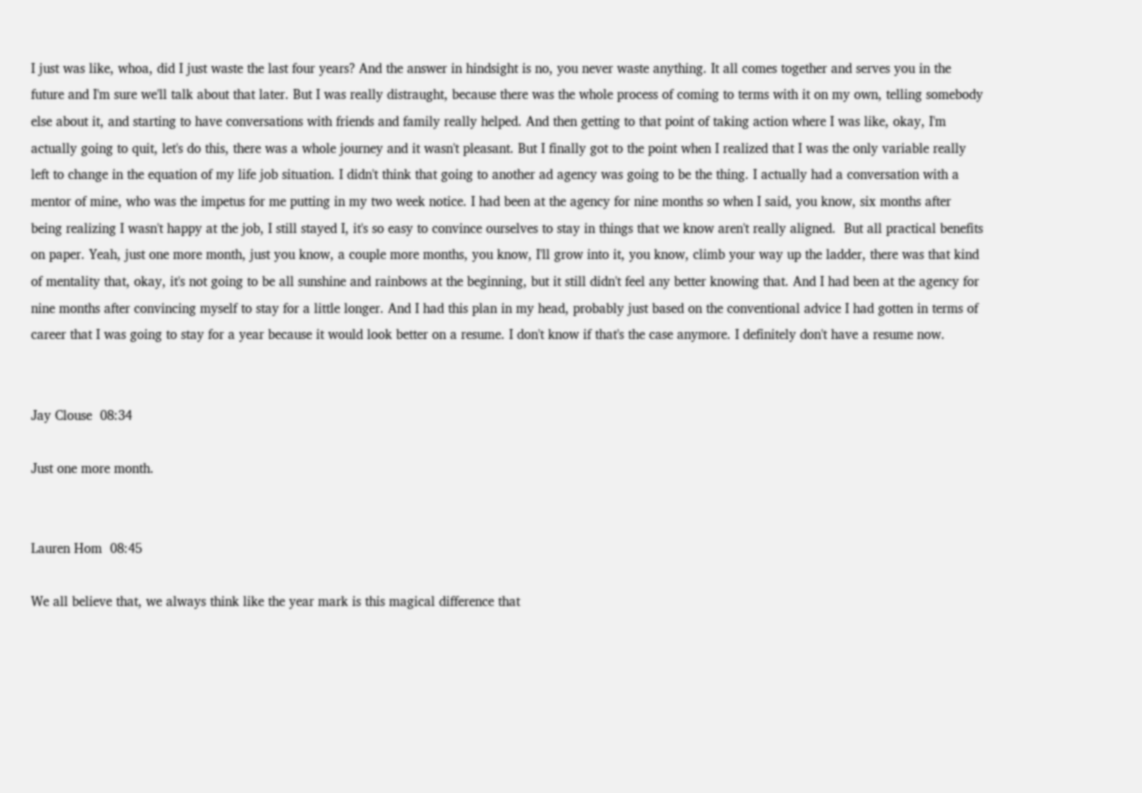I just was like, whoa, did I just waste the last four years? And the answer in hindsight is no, you never waste anything. It all comes together and serves you in the future and I'm sure we'll talk about that later. But I was really distraught, because there was the whole process of coming to terms with it on my own, telling somebody else about it, and starting to have conversations with friends and family really helped. And then getting to that point of taking action where I was like, okay, I'm actually going to quit, let's do this, there was a whole journey and it wasn't pleasant. But I finally got to the point when I realized that I was the only variable really left to change in the equation of my life job situation. I didn't think that going to another ad agency was going to be the thing. I actually had a conversation with a mentor of mine, who was the impetus for me putting in my two week notice. I had been at the agency for nine months so when I said, you know, six months after being realizing I wasn't happy at the job, I still stayed I, it's so easy to convince ourselves to stay in things that we know aren't really aligned.  But all practical benefits on paper. Yeah, just one more month, just you know, a couple more months, you know, I'll grow into it, you know, climb your way up the ladder, there was that kind of mentality that, okay, it's not going to be all sunshine and rainbows at the beginning, but it still didn't feel any better knowing that. And I had been at the agency for nine months after convincing myself to stay for a little longer. And I had this plan in my head, probably just based on the conventional advice I had gotten in terms of career that I was going to stay for a year because it would look better on a resume. I don't know if that's the case anymore. I definitely don't have a resume now.


Jay Clouse  08:34

Just one more month.


Lauren Hom  08:45

We all believe that, we always think like the year mark is this magical difference that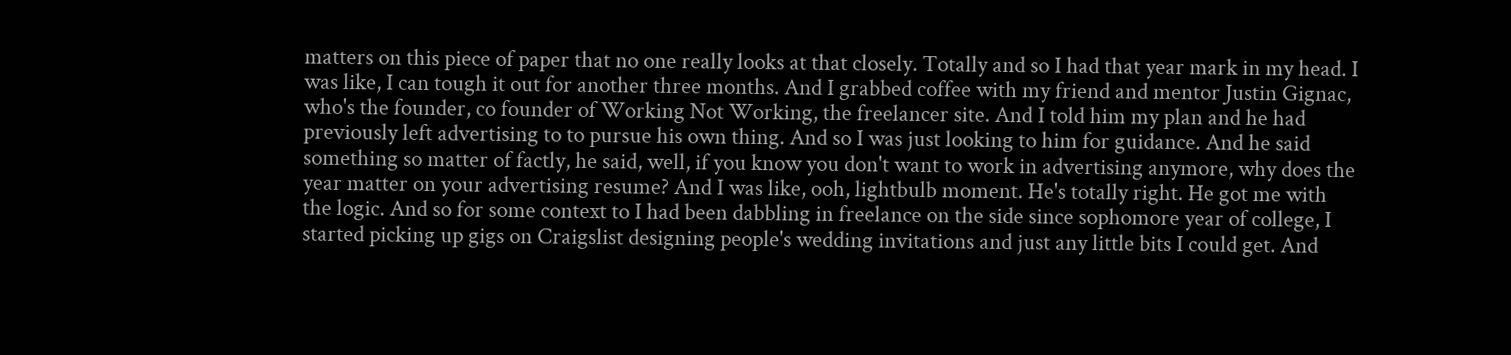matters on this piece of paper that no one really looks at that closely. Totally and so I had that year mark in my head. I was like, I can tough it out for another three months. And I grabbed coffee with my friend and mentor Justin Gignac, who's the founder, co founder of Working Not Working, the freelancer site. And I told him my plan and he had previously left advertising to to pursue his own thing. And so I was just looking to him for guidance. And he said something so matter of factly, he said, well, if you know you don't want to work in advertising anymore, why does the year matter on your advertising resume? And I was like, ooh, lightbulb moment. He's totally right. He got me with the logic. And so for some context to I had been dabbling in freelance on the side since sophomore year of college, I started picking up gigs on Craigslist designing people's wedding invitations and just any little bits I could get. And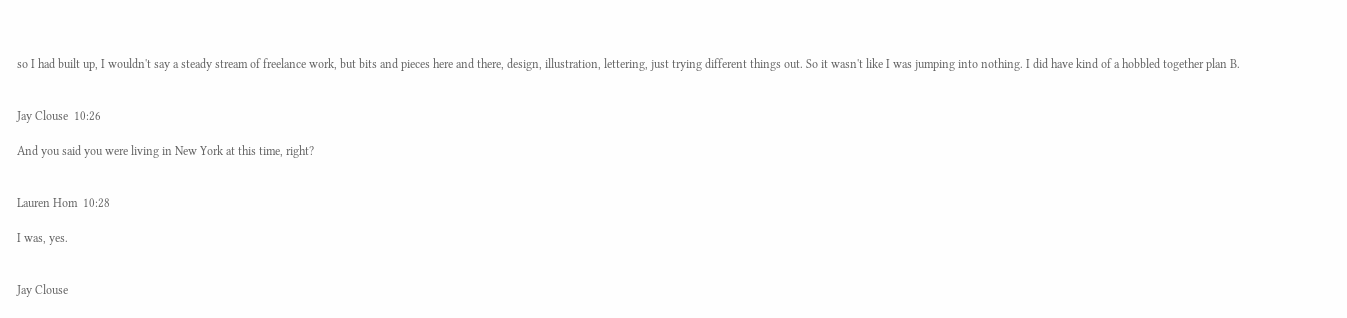so I had built up, I wouldn't say a steady stream of freelance work, but bits and pieces here and there, design, illustration, lettering, just trying different things out. So it wasn't like I was jumping into nothing. I did have kind of a hobbled together plan B.


Jay Clouse  10:26

And you said you were living in New York at this time, right?


Lauren Hom  10:28

I was, yes.


Jay Clouse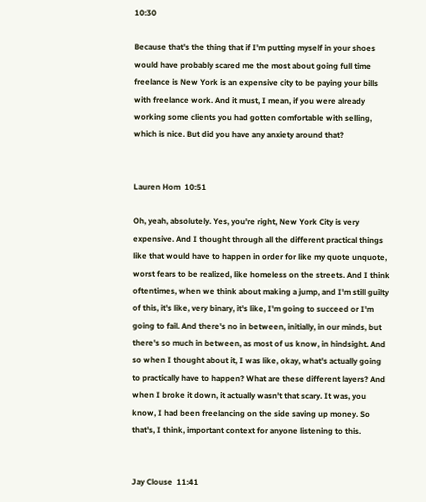10:30

Because that's the thing that if I'm putting myself in your shoes would have probably scared me the most about going full time freelance is New York is an expensive city to be paying your bills with freelance work. And it must, I mean, if you were already working some clients you had gotten comfortable with selling, which is nice. But did you have any anxiety around that?


Lauren Hom  10:51

Oh, yeah, absolutely. Yes, you're right, New York City is very expensive. And I thought through all the different practical things like that would have to happen in order for like my quote unquote, worst fears to be realized, like homeless on the streets. And I think oftentimes, when we think about making a jump, and I'm still guilty of this, it's like, very binary, it's like, I'm going to succeed or I'm going to fail. And there's no in between, initially, in our minds, but there's so much in between, as most of us know, in hindsight. And so when I thought about it, I was like, okay, what's actually going to practically have to happen? What are these different layers? And when I broke it down, it actually wasn't that scary. It was, you know, I had been freelancing on the side saving up money. So that's, I think, important context for anyone listening to this.


Jay Clouse  11:41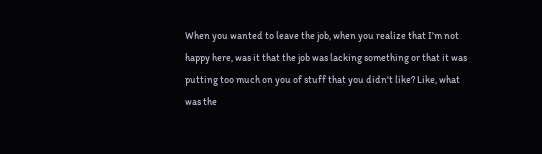When you wanted to leave the job, when you realize that I'm not happy here, was it that the job was lacking something or that it was putting too much on you of stuff that you didn't like? Like, what was the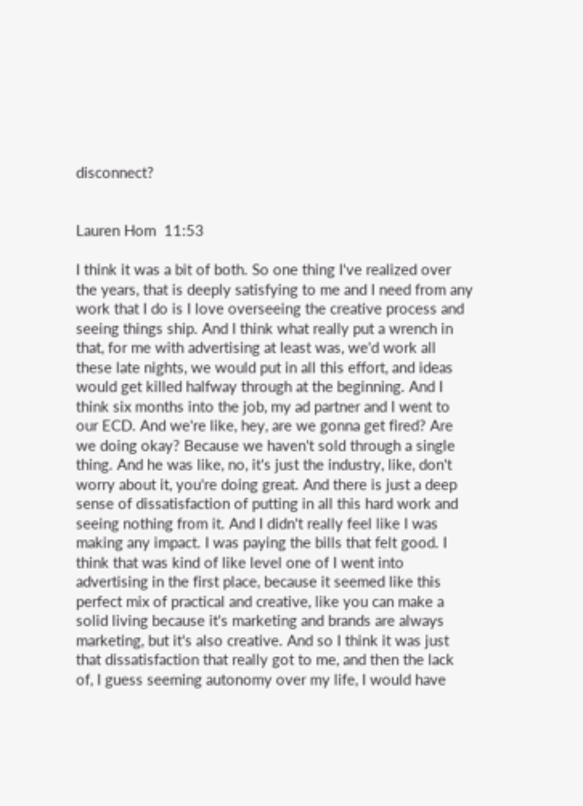disconnect?


Lauren Hom  11:53

I think it was a bit of both. So one thing I've realized over the years, that is deeply satisfying to me and I need from any work that I do is I love overseeing the creative process and seeing things ship. And I think what really put a wrench in that, for me with advertising at least was, we'd work all these late nights, we would put in all this effort, and ideas would get killed halfway through at the beginning. And I think six months into the job, my ad partner and I went to our ECD. And we're like, hey, are we gonna get fired? Are we doing okay? Because we haven't sold through a single thing. And he was like, no, it's just the industry, like, don't worry about it, you're doing great. And there is just a deep sense of dissatisfaction of putting in all this hard work and seeing nothing from it. And I didn't really feel like I was making any impact. I was paying the bills that felt good. I think that was kind of like level one of I went into advertising in the first place, because it seemed like this perfect mix of practical and creative, like you can make a solid living because it's marketing and brands are always marketing, but it's also creative. And so I think it was just that dissatisfaction that really got to me, and then the lack of, I guess seeming autonomy over my life, I would have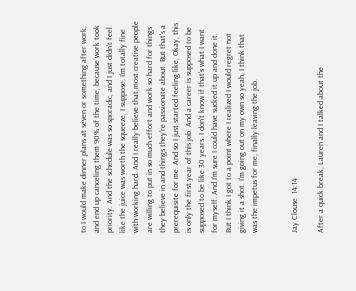to I would make dinner plans at seven or something after work, and end up canceling them 90% of the time, because work took priority. And the schedule was so sporadic, and I just didn't feel like the juice was worth the squeeze, I suppose. I'm totally fine with working hard. And I really believe that most creative people are willing to put in so much effort and work so hard for things they believe in and things they're passionate about. But that's a prerequisite for me. And so I just started feeling like, Okay, this is only the first year of this job. And a career is supposed to be supposed to be like 30 years. I don't know if that's what I want for myself. And I'm sure I could have sucked it up and done it. But I think I got to a point where I realized I would regret not giving it a shot. I'm going out on my own so yeah, I think that was the impetus for me, finally leaving the job.


Jay Clouse  14:14

After a quick break, Lauren and I talked about the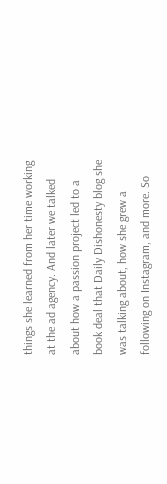things she learned from her time working at the ad agency. And later we talked about how a passion project led to a book deal that Daily Dishonesty blog she was talking about, how she grew a following on Instagram, and more. So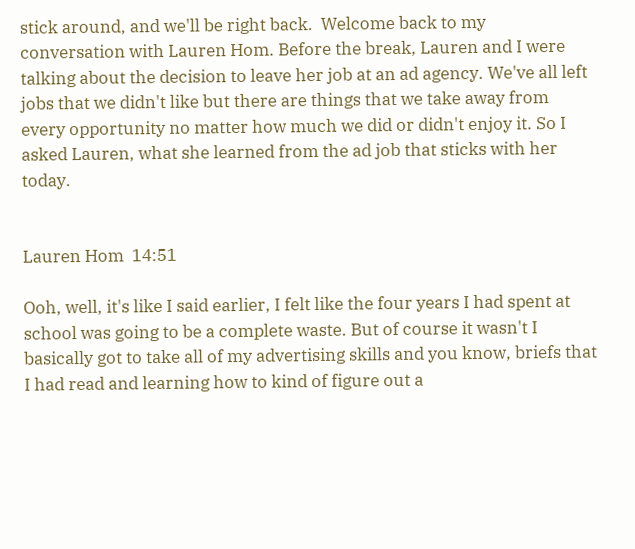stick around, and we'll be right back.  Welcome back to my conversation with Lauren Hom. Before the break, Lauren and I were talking about the decision to leave her job at an ad agency. We've all left jobs that we didn't like but there are things that we take away from every opportunity no matter how much we did or didn't enjoy it. So I asked Lauren, what she learned from the ad job that sticks with her today.


Lauren Hom  14:51

Ooh, well, it's like I said earlier, I felt like the four years I had spent at school was going to be a complete waste. But of course it wasn't I basically got to take all of my advertising skills and you know, briefs that I had read and learning how to kind of figure out a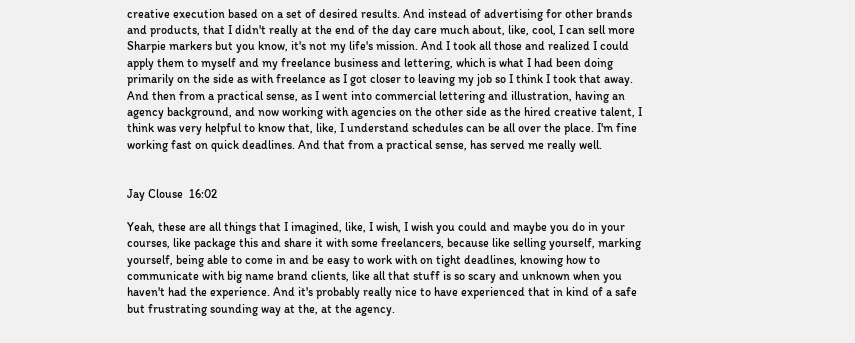creative execution based on a set of desired results. And instead of advertising for other brands and products, that I didn't really at the end of the day care much about, like, cool, I can sell more Sharpie markers but you know, it's not my life's mission. And I took all those and realized I could apply them to myself and my freelance business and lettering, which is what I had been doing primarily on the side as with freelance as I got closer to leaving my job so I think I took that away. And then from a practical sense, as I went into commercial lettering and illustration, having an agency background, and now working with agencies on the other side as the hired creative talent, I think was very helpful to know that, like, I understand schedules can be all over the place. I'm fine working fast on quick deadlines. And that from a practical sense, has served me really well.


Jay Clouse  16:02

Yeah, these are all things that I imagined, like, I wish, I wish you could and maybe you do in your courses, like package this and share it with some freelancers, because like selling yourself, marking yourself, being able to come in and be easy to work with on tight deadlines, knowing how to communicate with big name brand clients, like all that stuff is so scary and unknown when you haven't had the experience. And it's probably really nice to have experienced that in kind of a safe but frustrating sounding way at the, at the agency.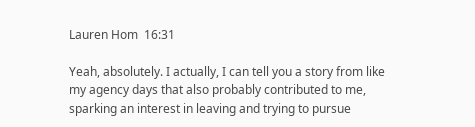Lauren Hom  16:31

Yeah, absolutely. I actually, I can tell you a story from like my agency days that also probably contributed to me, sparking an interest in leaving and trying to pursue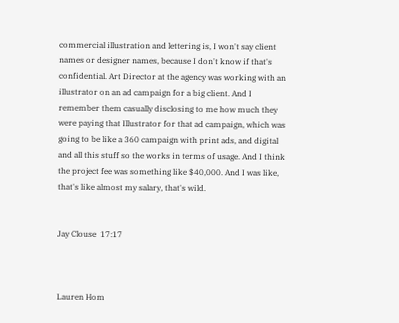commercial illustration and lettering is, I won't say client names or designer names, because I don't know if that's confidential. Art Director at the agency was working with an illustrator on an ad campaign for a big client. And I remember them casually disclosing to me how much they were paying that Illustrator for that ad campaign, which was going to be like a 360 campaign with print ads, and digital and all this stuff so the works in terms of usage. And I think the project fee was something like $40,000. And I was like, that's like almost my salary, that's wild.


Jay Clouse  17:17



Lauren Hom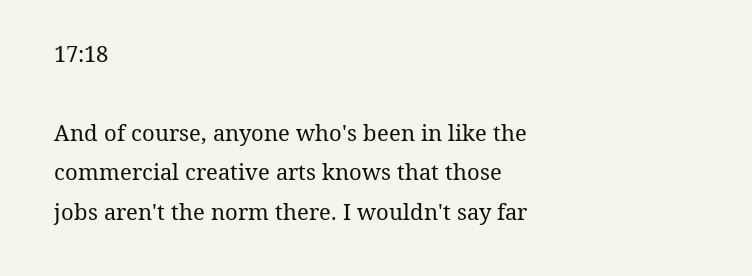17:18

And of course, anyone who's been in like the commercial creative arts knows that those jobs aren't the norm there. I wouldn't say far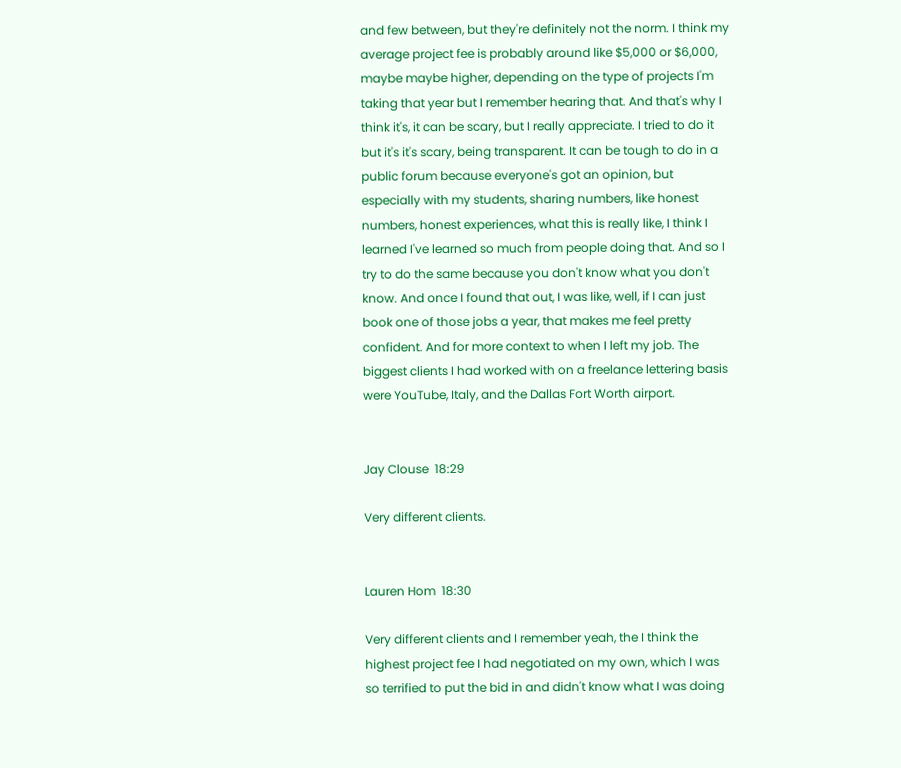and few between, but they're definitely not the norm. I think my average project fee is probably around like $5,000 or $6,000, maybe maybe higher, depending on the type of projects I'm taking that year but I remember hearing that. And that's why I think it's, it can be scary, but I really appreciate. I tried to do it but it's it's scary, being transparent. It can be tough to do in a public forum because everyone's got an opinion, but especially with my students, sharing numbers, like honest numbers, honest experiences, what this is really like, I think I learned I've learned so much from people doing that. And so I try to do the same because you don't know what you don't know. And once I found that out, I was like, well, if I can just book one of those jobs a year, that makes me feel pretty confident. And for more context to when I left my job. The biggest clients I had worked with on a freelance lettering basis were YouTube, Italy, and the Dallas Fort Worth airport.


Jay Clouse  18:29

Very different clients.


Lauren Hom  18:30

Very different clients and I remember yeah, the I think the highest project fee I had negotiated on my own, which I was so terrified to put the bid in and didn't know what I was doing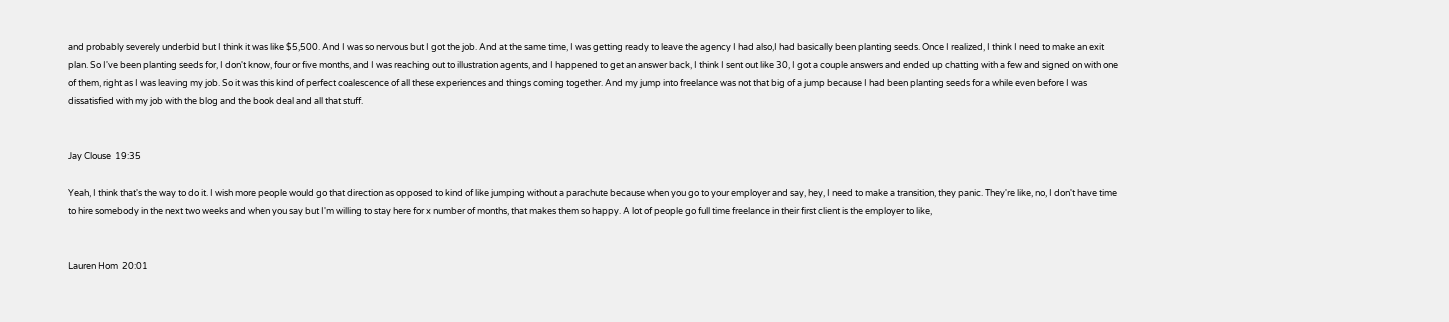and probably severely underbid but I think it was like $5,500. And I was so nervous but I got the job. And at the same time, I was getting ready to leave the agency I had also,I had basically been planting seeds. Once I realized, I think I need to make an exit plan. So I've been planting seeds for, I don't know, four or five months, and I was reaching out to illustration agents, and I happened to get an answer back, I think I sent out like 30, I got a couple answers and ended up chatting with a few and signed on with one of them, right as I was leaving my job. So it was this kind of perfect coalescence of all these experiences and things coming together. And my jump into freelance was not that big of a jump because I had been planting seeds for a while even before I was dissatisfied with my job with the blog and the book deal and all that stuff.


Jay Clouse  19:35

Yeah, I think that's the way to do it. I wish more people would go that direction as opposed to kind of like jumping without a parachute because when you go to your employer and say, hey, I need to make a transition, they panic. They're like, no, I don't have time to hire somebody in the next two weeks and when you say but I'm willing to stay here for x number of months, that makes them so happy. A lot of people go full time freelance in their first client is the employer to like,


Lauren Hom  20:01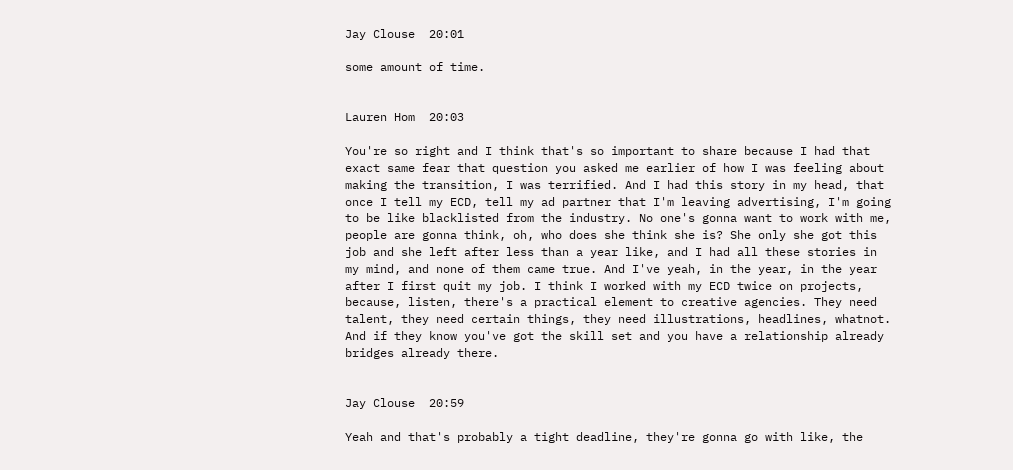Jay Clouse  20:01

some amount of time.


Lauren Hom  20:03

You're so right and I think that's so important to share because I had that exact same fear that question you asked me earlier of how I was feeling about making the transition, I was terrified. And I had this story in my head, that once I tell my ECD, tell my ad partner that I'm leaving advertising, I'm going to be like blacklisted from the industry. No one's gonna want to work with me, people are gonna think, oh, who does she think she is? She only she got this job and she left after less than a year like, and I had all these stories in my mind, and none of them came true. And I've yeah, in the year, in the year after I first quit my job. I think I worked with my ECD twice on projects, because, listen, there's a practical element to creative agencies. They need talent, they need certain things, they need illustrations, headlines, whatnot. And if they know you've got the skill set and you have a relationship already bridges already there.


Jay Clouse  20:59

Yeah and that's probably a tight deadline, they're gonna go with like, the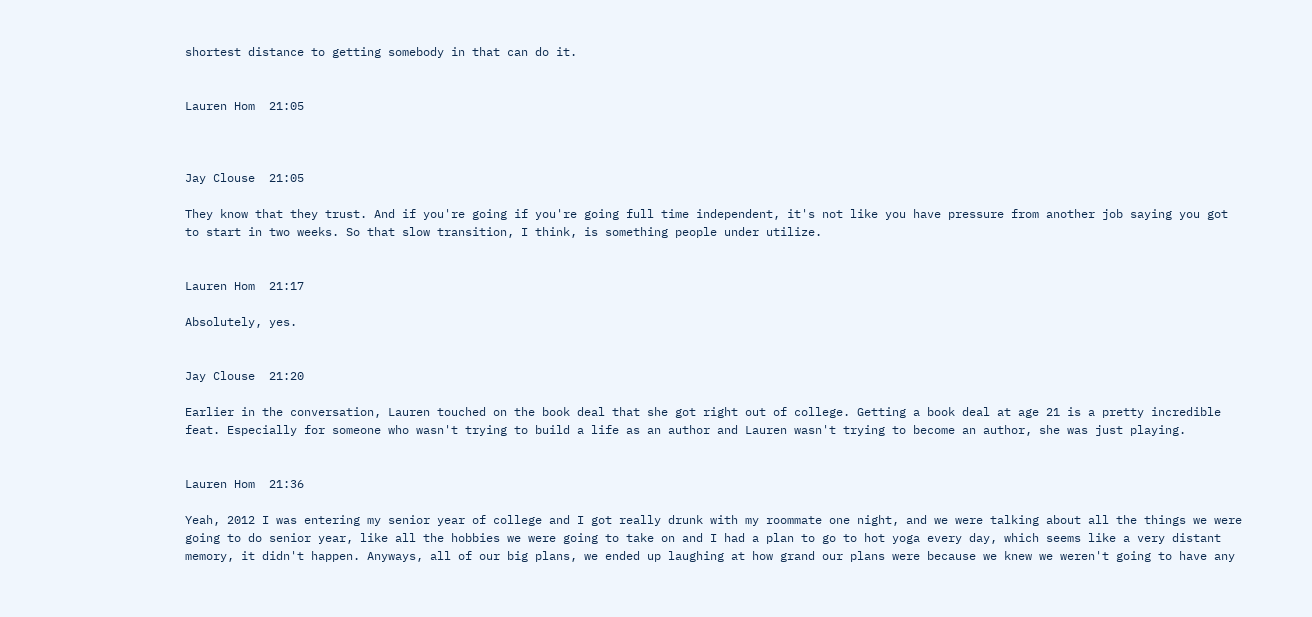shortest distance to getting somebody in that can do it.


Lauren Hom  21:05



Jay Clouse  21:05

They know that they trust. And if you're going if you're going full time independent, it's not like you have pressure from another job saying you got to start in two weeks. So that slow transition, I think, is something people under utilize.


Lauren Hom  21:17

Absolutely, yes.


Jay Clouse  21:20

Earlier in the conversation, Lauren touched on the book deal that she got right out of college. Getting a book deal at age 21 is a pretty incredible feat. Especially for someone who wasn't trying to build a life as an author and Lauren wasn't trying to become an author, she was just playing.


Lauren Hom  21:36

Yeah, 2012 I was entering my senior year of college and I got really drunk with my roommate one night, and we were talking about all the things we were going to do senior year, like all the hobbies we were going to take on and I had a plan to go to hot yoga every day, which seems like a very distant memory, it didn't happen. Anyways, all of our big plans, we ended up laughing at how grand our plans were because we knew we weren't going to have any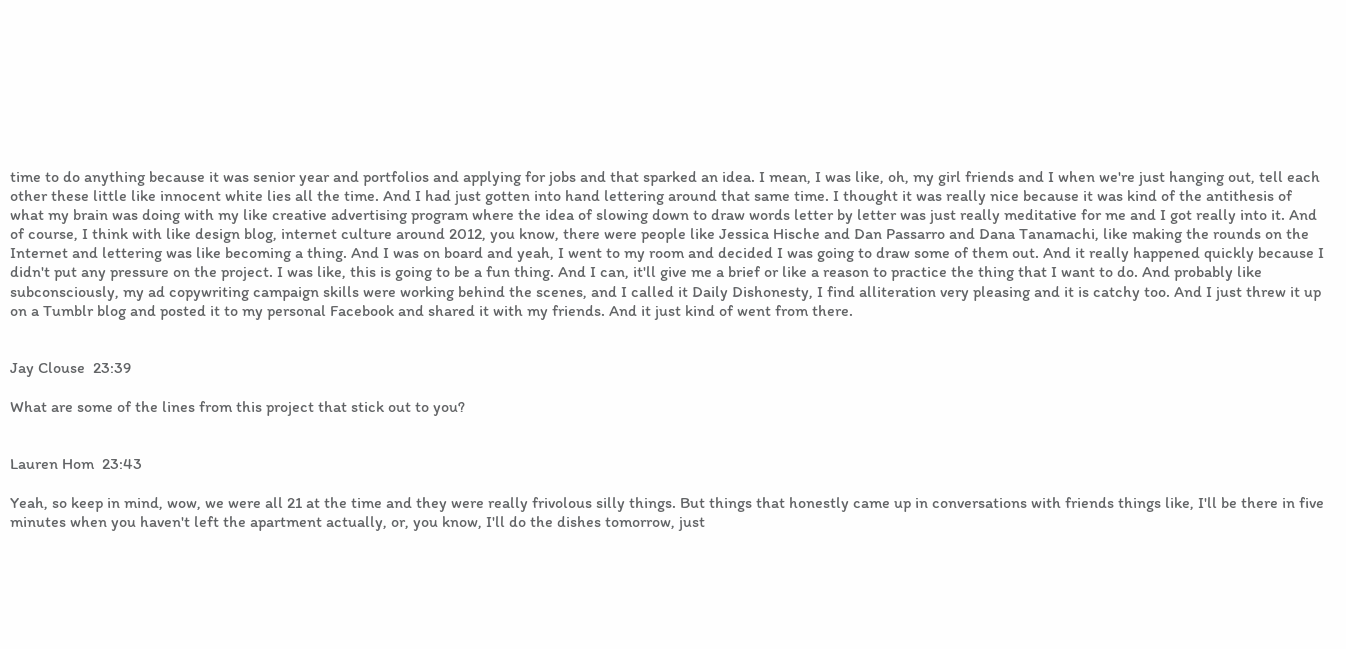time to do anything because it was senior year and portfolios and applying for jobs and that sparked an idea. I mean, I was like, oh, my girl friends and I when we're just hanging out, tell each other these little like innocent white lies all the time. And I had just gotten into hand lettering around that same time. I thought it was really nice because it was kind of the antithesis of what my brain was doing with my like creative advertising program where the idea of slowing down to draw words letter by letter was just really meditative for me and I got really into it. And of course, I think with like design blog, internet culture around 2012, you know, there were people like Jessica Hische and Dan Passarro and Dana Tanamachi, like making the rounds on the Internet and lettering was like becoming a thing. And I was on board and yeah, I went to my room and decided I was going to draw some of them out. And it really happened quickly because I didn't put any pressure on the project. I was like, this is going to be a fun thing. And I can, it'll give me a brief or like a reason to practice the thing that I want to do. And probably like subconsciously, my ad copywriting campaign skills were working behind the scenes, and I called it Daily Dishonesty, I find alliteration very pleasing and it is catchy too. And I just threw it up on a Tumblr blog and posted it to my personal Facebook and shared it with my friends. And it just kind of went from there.


Jay Clouse  23:39

What are some of the lines from this project that stick out to you?


Lauren Hom  23:43

Yeah, so keep in mind, wow, we were all 21 at the time and they were really frivolous silly things. But things that honestly came up in conversations with friends things like, I'll be there in five minutes when you haven't left the apartment actually, or, you know, I'll do the dishes tomorrow, just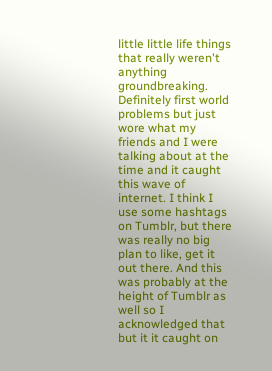little little life things that really weren't anything groundbreaking. Definitely first world problems but just wore what my friends and I were talking about at the time and it caught this wave of internet. I think I use some hashtags on Tumblr, but there was really no big plan to like, get it out there. And this was probably at the height of Tumblr as well so I acknowledged that but it it caught on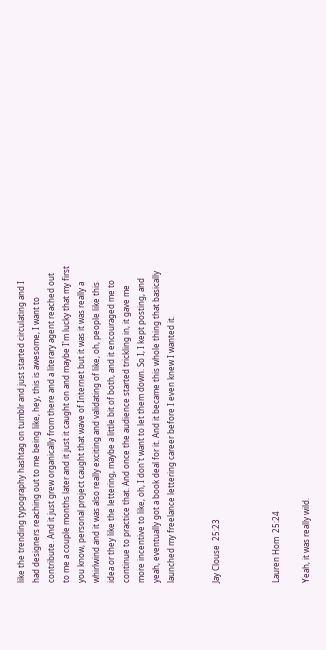like the trending typography hashtag on tumblr and just started circulating and I had designers reaching out to me being like, hey, this is awesome, I want to contribute. And it just grew organically from there and a literary agent reached out to me a couple months later and it just it caught on and maybe I'm lucky that my first you know, personal project caught that wave of Internet but it was it was really a whirlwind and it was also really exciting and validating of like, oh, people like this idea or they like the lettering, maybe a little bit of both, and it encouraged me to continue to practice that. And once the audience started trickling in, it gave me more incentive to like, oh, I don't want to let them down. So I, I kept posting, and yeah, eventually got a book deal for it. And it became this whole thing that basically launched my freelance lettering career before I even knew I wanted it.


Jay Clouse  25:23



Lauren Hom  25:24

Yeah, it was really wild.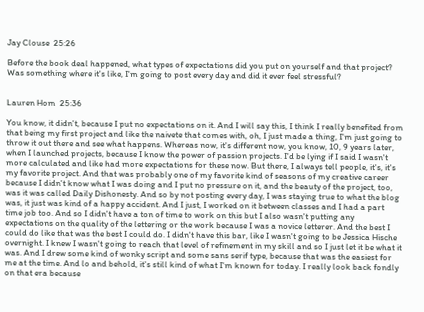Jay Clouse  25:26

Before the book deal happened, what types of expectations did you put on yourself and that project? Was something where it's like, I'm going to post every day and did it ever feel stressful?


Lauren Hom  25:36

You know, it didn't, because I put no expectations on it. And I will say this, I think I really benefited from that being my first project and like the naivete that comes with, oh, I just made a thing, I'm just going to throw it out there and see what happens. Whereas now, it's different now, you know, 10, 9 years later, when I launched projects, because I know the power of passion projects. I'd be lying if I said I wasn't more calculated and like had more expectations for these now. But there, I always tell people, it's, it's my favorite project. And that was probably one of my favorite kind of seasons of my creative career because I didn't know what I was doing and I put no pressure on it, and the beauty of the project, too, was it was called Daily Dishonesty. And so by not posting every day, I was staying true to what the blog was, it just was kind of a happy accident. And I just, I worked on it between classes and I had a part time job too. And so I didn't have a ton of time to work on this but I also wasn't putting any expectations on the quality of the lettering or the work because I was a novice letterer. And the best I could do like that was the best I could do. I didn't have this bar, like I wasn't going to be Jessica Hische overnight. I knew I wasn't going to reach that level of refinement in my skill and so I just let it be what it was. And I drew some kind of wonky script and some sans serif type, because that was the easiest for me at the time. And lo and behold, it's still kind of what I'm known for today. I really look back fondly on that era because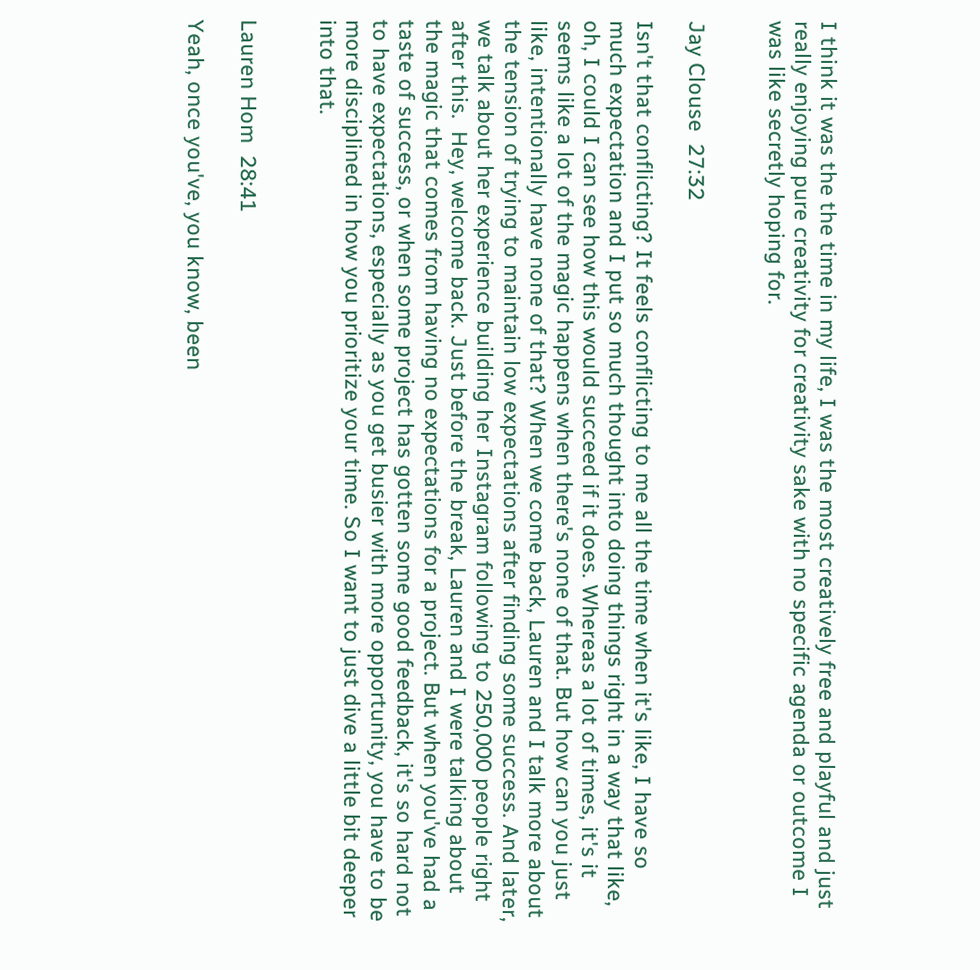I think it was the the time in my life, I was the most creatively free and playful and just really enjoying pure creativity for creativity sake with no specific agenda or outcome I was like secretly hoping for.


Jay Clouse  27:32

Isn't that conflicting? It feels conflicting to me all the time when it's like, I have so much expectation and I put so much thought into doing things right in a way that like, oh, I could I can see how this would succeed if it does. Whereas a lot of times, it's it seems like a lot of the magic happens when there's none of that. But how can you just like, intentionally have none of that? When we come back, Lauren and I talk more about the tension of trying to maintain low expectations after finding some success. And later, we talk about her experience building her Instagram following to 250,000 people right after this.  Hey, welcome back. Just before the break, Lauren and I were talking about the magic that comes from having no expectations for a project. But when you've had a taste of success, or when some project has gotten some good feedback, it's so hard not to have expectations, especially as you get busier with more opportunity, you have to be more disciplined in how you prioritize your time. So I want to just dive a little bit deeper into that.


Lauren Hom  28:41

Yeah, once you've, you know, been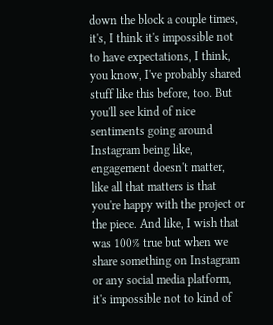down the block a couple times, it's, I think it's impossible not to have expectations, I think, you know, I've probably shared stuff like this before, too. But you'll see kind of nice sentiments going around Instagram being like, engagement doesn't matter, like all that matters is that you're happy with the project or the piece. And like, I wish that was 100% true but when we share something on Instagram or any social media platform, it's impossible not to kind of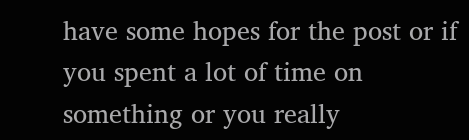have some hopes for the post or if you spent a lot of time on something or you really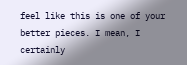feel like this is one of your better pieces. I mean, I certainly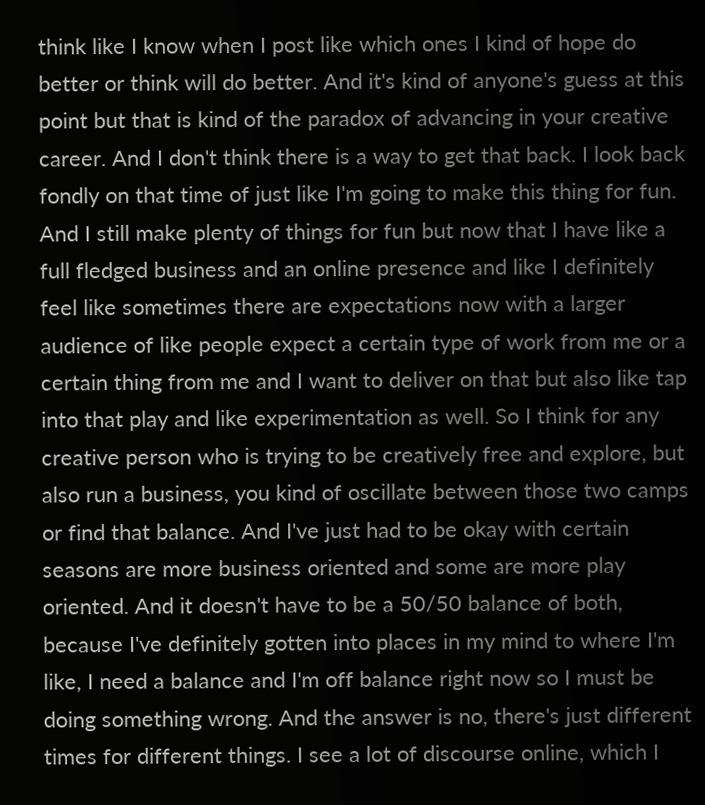think like I know when I post like which ones I kind of hope do better or think will do better. And it's kind of anyone's guess at this point but that is kind of the paradox of advancing in your creative career. And I don't think there is a way to get that back. I look back fondly on that time of just like I'm going to make this thing for fun. And I still make plenty of things for fun but now that I have like a full fledged business and an online presence and like I definitely feel like sometimes there are expectations now with a larger audience of like people expect a certain type of work from me or a certain thing from me and I want to deliver on that but also like tap into that play and like experimentation as well. So I think for any creative person who is trying to be creatively free and explore, but also run a business, you kind of oscillate between those two camps or find that balance. And I've just had to be okay with certain seasons are more business oriented and some are more play oriented. And it doesn't have to be a 50/50 balance of both, because I've definitely gotten into places in my mind to where I'm like, I need a balance and I'm off balance right now so I must be doing something wrong. And the answer is no, there's just different times for different things. I see a lot of discourse online, which I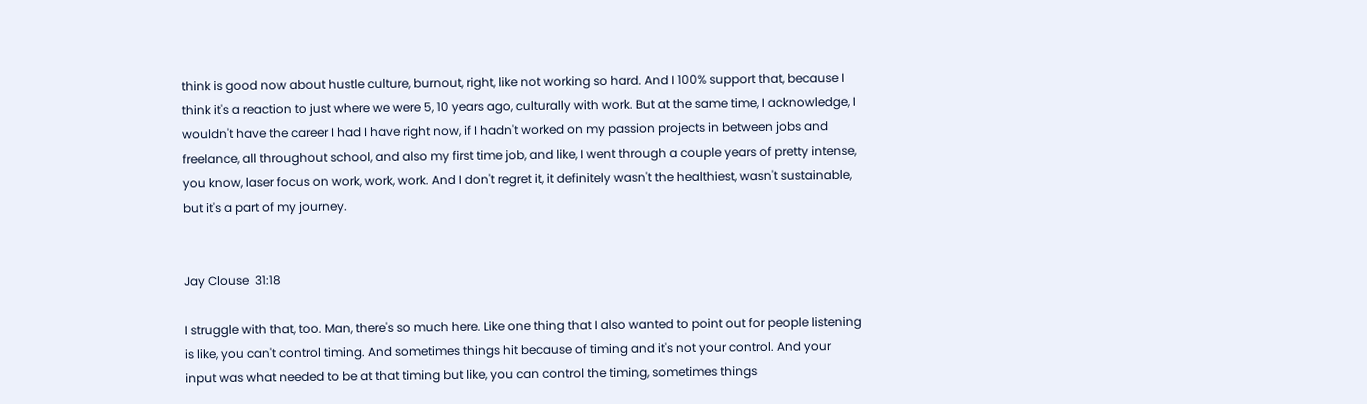think is good now about hustle culture, burnout, right, like not working so hard. And I 100% support that, because I think it's a reaction to just where we were 5, 10 years ago, culturally with work. But at the same time, I acknowledge, I wouldn't have the career I had I have right now, if I hadn't worked on my passion projects in between jobs and freelance, all throughout school, and also my first time job, and like, I went through a couple years of pretty intense, you know, laser focus on work, work, work. And I don't regret it, it definitely wasn't the healthiest, wasn't sustainable, but it's a part of my journey.


Jay Clouse  31:18

I struggle with that, too. Man, there's so much here. Like one thing that I also wanted to point out for people listening is like, you can't control timing. And sometimes things hit because of timing and it's not your control. And your input was what needed to be at that timing but like, you can control the timing, sometimes things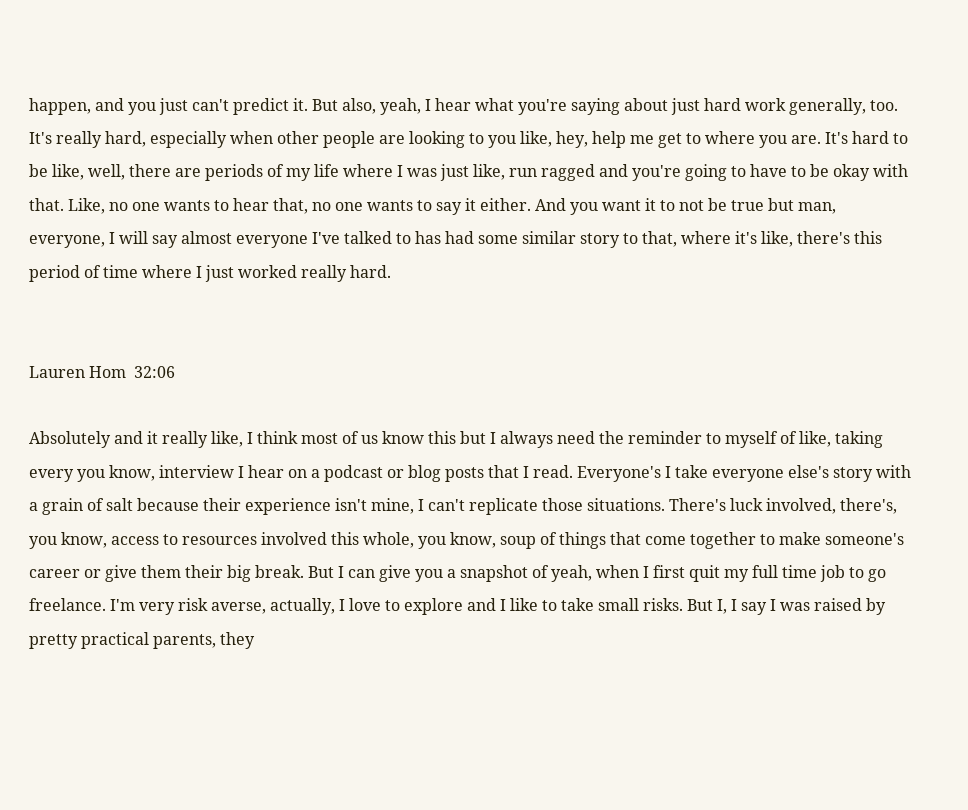happen, and you just can't predict it. But also, yeah, I hear what you're saying about just hard work generally, too. It's really hard, especially when other people are looking to you like, hey, help me get to where you are. It's hard to be like, well, there are periods of my life where I was just like, run ragged and you're going to have to be okay with that. Like, no one wants to hear that, no one wants to say it either. And you want it to not be true but man, everyone, I will say almost everyone I've talked to has had some similar story to that, where it's like, there's this period of time where I just worked really hard.


Lauren Hom  32:06

Absolutely and it really like, I think most of us know this but I always need the reminder to myself of like, taking every you know, interview I hear on a podcast or blog posts that I read. Everyone's I take everyone else's story with a grain of salt because their experience isn't mine, I can't replicate those situations. There's luck involved, there's, you know, access to resources involved this whole, you know, soup of things that come together to make someone's career or give them their big break. But I can give you a snapshot of yeah, when I first quit my full time job to go freelance. I'm very risk averse, actually, I love to explore and I like to take small risks. But I, I say I was raised by pretty practical parents, they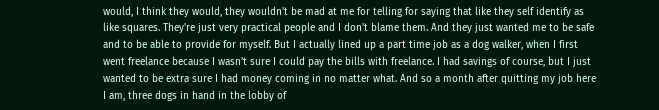would, I think they would, they wouldn't be mad at me for telling for saying that like they self identify as like squares. They're just very practical people and I don't blame them. And they just wanted me to be safe and to be able to provide for myself. But I actually lined up a part time job as a dog walker, when I first went freelance because I wasn't sure I could pay the bills with freelance. I had savings of course, but I just wanted to be extra sure I had money coming in no matter what. And so a month after quitting my job here I am, three dogs in hand in the lobby of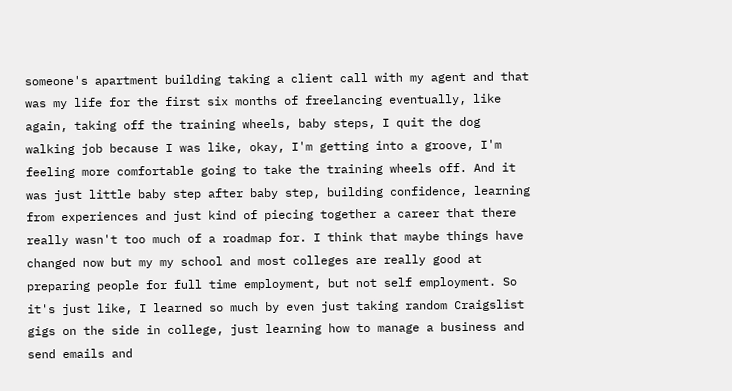someone's apartment building taking a client call with my agent and that was my life for the first six months of freelancing eventually, like again, taking off the training wheels, baby steps, I quit the dog walking job because I was like, okay, I'm getting into a groove, I'm feeling more comfortable going to take the training wheels off. And it was just little baby step after baby step, building confidence, learning from experiences and just kind of piecing together a career that there really wasn't too much of a roadmap for. I think that maybe things have changed now but my my school and most colleges are really good at preparing people for full time employment, but not self employment. So it's just like, I learned so much by even just taking random Craigslist gigs on the side in college, just learning how to manage a business and send emails and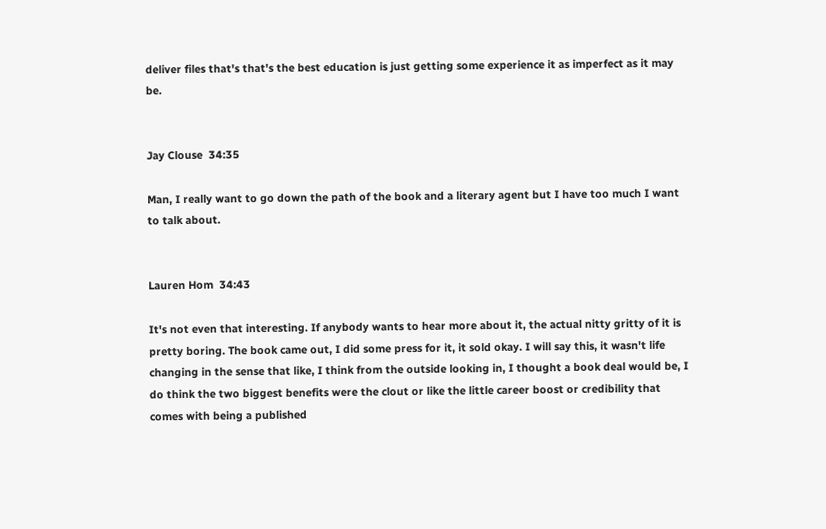deliver files that's that's the best education is just getting some experience it as imperfect as it may be.


Jay Clouse  34:35

Man, I really want to go down the path of the book and a literary agent but I have too much I want to talk about.


Lauren Hom  34:43

It's not even that interesting. If anybody wants to hear more about it, the actual nitty gritty of it is pretty boring. The book came out, I did some press for it, it sold okay. I will say this, it wasn't life changing in the sense that like, I think from the outside looking in, I thought a book deal would be, I do think the two biggest benefits were the clout or like the little career boost or credibility that comes with being a published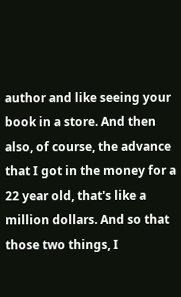author and like seeing your book in a store. And then also, of course, the advance that I got in the money for a 22 year old, that's like a million dollars. And so that those two things, I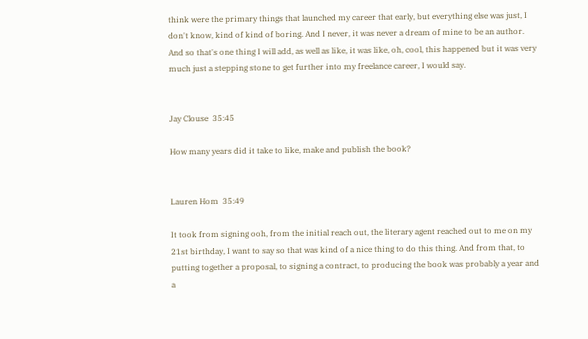think were the primary things that launched my career that early, but everything else was just, I don't know, kind of kind of boring. And I never, it was never a dream of mine to be an author. And so that's one thing I will add, as well as like, it was like, oh, cool, this happened but it was very much just a stepping stone to get further into my freelance career, I would say.


Jay Clouse  35:45

How many years did it take to like, make and publish the book?


Lauren Hom  35:49

It took from signing ooh, from the initial reach out, the literary agent reached out to me on my 21st birthday, I want to say so that was kind of a nice thing to do this thing. And from that, to putting together a proposal, to signing a contract, to producing the book was probably a year and a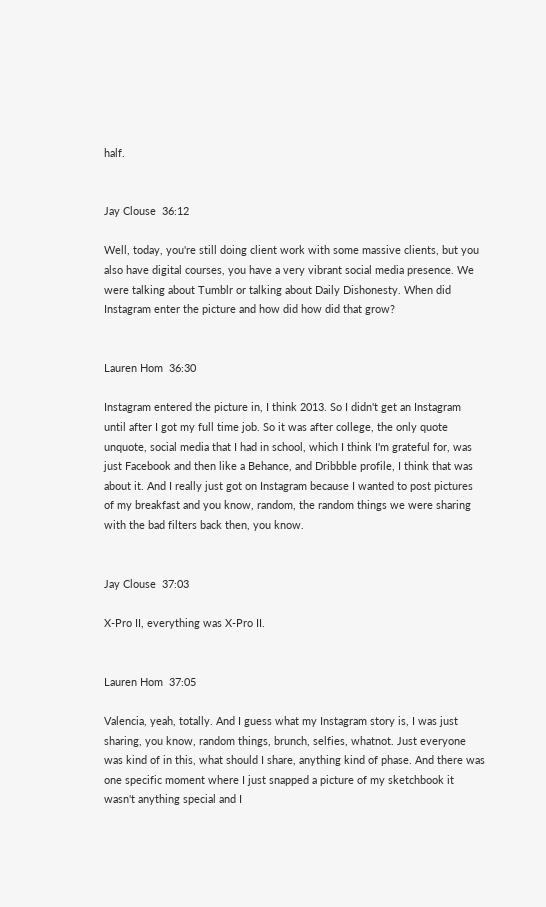half.


Jay Clouse  36:12

Well, today, you're still doing client work with some massive clients, but you also have digital courses, you have a very vibrant social media presence. We were talking about Tumblr or talking about Daily Dishonesty. When did Instagram enter the picture and how did how did that grow?


Lauren Hom  36:30

Instagram entered the picture in, I think 2013. So I didn't get an Instagram until after I got my full time job. So it was after college, the only quote unquote, social media that I had in school, which I think I'm grateful for, was just Facebook and then like a Behance, and Dribbble profile, I think that was about it. And I really just got on Instagram because I wanted to post pictures of my breakfast and you know, random, the random things we were sharing with the bad filters back then, you know.


Jay Clouse  37:03

X-Pro II, everything was X-Pro II.


Lauren Hom  37:05

Valencia, yeah, totally. And I guess what my Instagram story is, I was just sharing, you know, random things, brunch, selfies, whatnot. Just everyone was kind of in this, what should I share, anything kind of phase. And there was one specific moment where I just snapped a picture of my sketchbook it wasn't anything special and I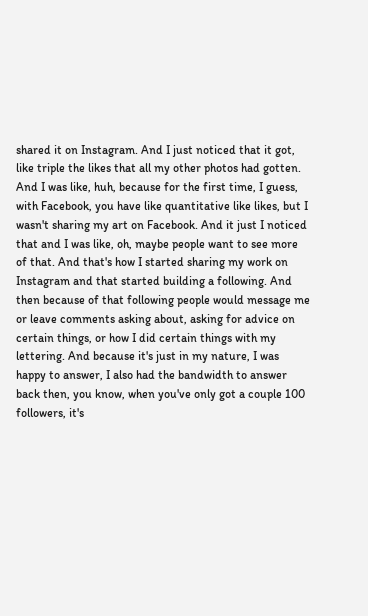shared it on Instagram. And I just noticed that it got, like triple the likes that all my other photos had gotten. And I was like, huh, because for the first time, I guess, with Facebook, you have like quantitative like likes, but I wasn't sharing my art on Facebook. And it just I noticed that and I was like, oh, maybe people want to see more of that. And that's how I started sharing my work on Instagram and that started building a following. And then because of that following people would message me or leave comments asking about, asking for advice on certain things, or how I did certain things with my lettering. And because it's just in my nature, I was happy to answer, I also had the bandwidth to answer back then, you know, when you've only got a couple 100 followers, it's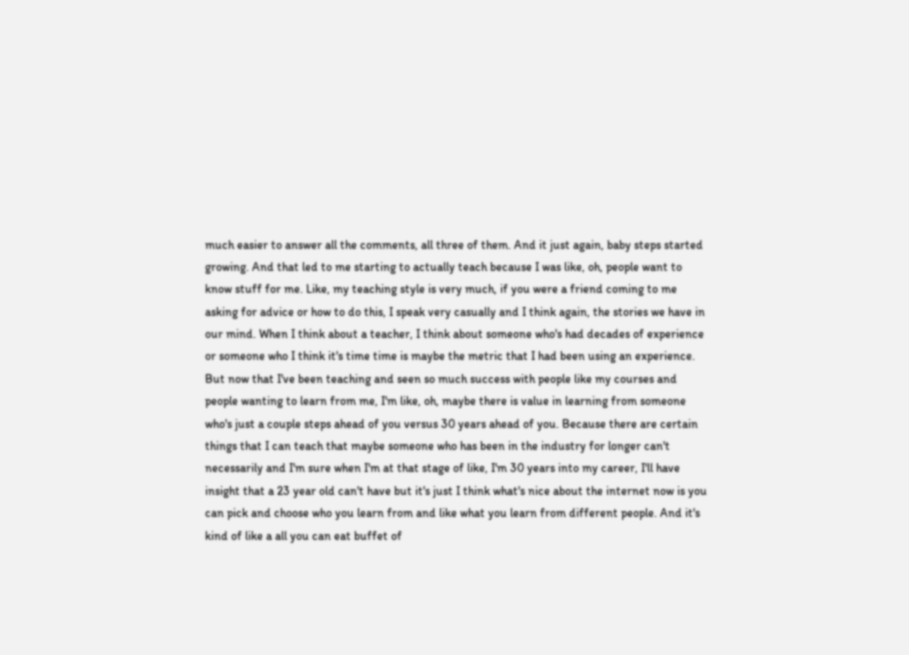much easier to answer all the comments, all three of them. And it just again, baby steps started growing. And that led to me starting to actually teach because I was like, oh, people want to know stuff for me. Like, my teaching style is very much, if you were a friend coming to me asking for advice or how to do this, I speak very casually and I think again, the stories we have in our mind. When I think about a teacher, I think about someone who's had decades of experience or someone who I think it's time time is maybe the metric that I had been using an experience. But now that I've been teaching and seen so much success with people like my courses and people wanting to learn from me, I'm like, oh, maybe there is value in learning from someone who's just a couple steps ahead of you versus 30 years ahead of you. Because there are certain things that I can teach that maybe someone who has been in the industry for longer can't necessarily and I'm sure when I'm at that stage of like, I'm 30 years into my career, I'll have insight that a 23 year old can't have but it's just I think what's nice about the internet now is you can pick and choose who you learn from and like what you learn from different people. And it's kind of like a all you can eat buffet of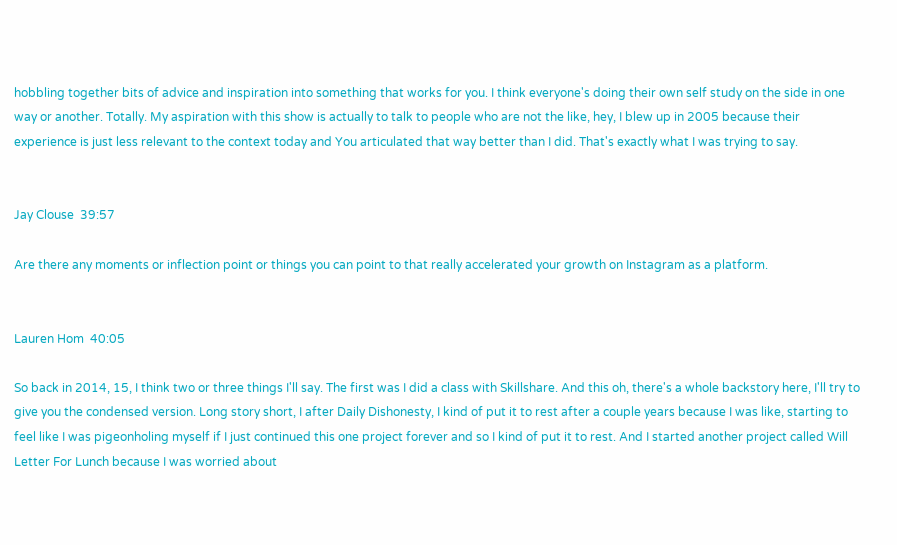hobbling together bits of advice and inspiration into something that works for you. I think everyone's doing their own self study on the side in one way or another. Totally. My aspiration with this show is actually to talk to people who are not the like, hey, I blew up in 2005 because their experience is just less relevant to the context today and You articulated that way better than I did. That's exactly what I was trying to say.


Jay Clouse  39:57

Are there any moments or inflection point or things you can point to that really accelerated your growth on Instagram as a platform.


Lauren Hom  40:05

So back in 2014, 15, I think two or three things I'll say. The first was I did a class with Skillshare. And this oh, there's a whole backstory here, I'll try to give you the condensed version. Long story short, I after Daily Dishonesty, I kind of put it to rest after a couple years because I was like, starting to feel like I was pigeonholing myself if I just continued this one project forever and so I kind of put it to rest. And I started another project called Will Letter For Lunch because I was worried about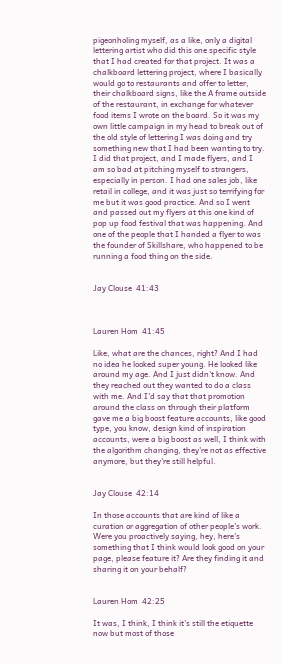pigeonholing myself, as a like, only a digital lettering artist who did this one specific style that I had created for that project. It was a chalkboard lettering project, where I basically would go to restaurants and offer to letter, their chalkboard signs, like the A frame outside of the restaurant, in exchange for whatever food items I wrote on the board. So it was my own little campaign in my head to break out of the old style of lettering I was doing and try something new that I had been wanting to try. I did that project, and I made flyers, and I am so bad at pitching myself to strangers, especially in person. I had one sales job, like retail in college, and it was just so terrifying for me but it was good practice. And so I went and passed out my flyers at this one kind of pop up food festival that was happening. And one of the people that I handed a flyer to was the founder of Skillshare, who happened to be running a food thing on the side.


Jay Clouse  41:43



Lauren Hom  41:45

Like, what are the chances, right? And I had no idea he looked super young. He looked like around my age. And I just didn't know. And they reached out they wanted to do a class with me. And I'd say that that promotion around the class on through their platform gave me a big boost feature accounts, like good type, you know, design kind of inspiration accounts, were a big boost as well, I think with the algorithm changing, they're not as effective anymore, but they're still helpful.


Jay Clouse  42:14

In those accounts that are kind of like a curation or aggregation of other people's work. Were you proactively saying, hey, here's something that I think would look good on your page, please feature it? Are they finding it and sharing it on your behalf?


Lauren Hom  42:25

It was, I think, I think it's still the etiquette now but most of those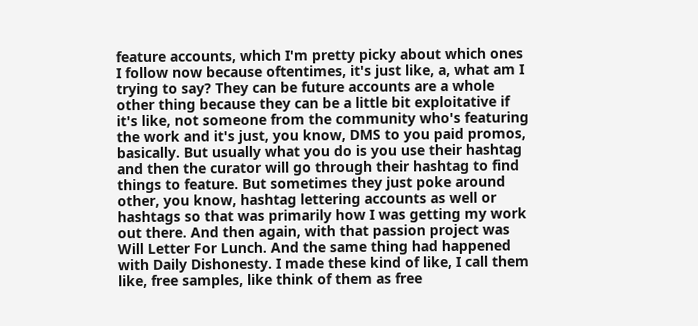feature accounts, which I'm pretty picky about which ones I follow now because oftentimes, it's just like, a, what am I trying to say? They can be future accounts are a whole other thing because they can be a little bit exploitative if it's like, not someone from the community who's featuring the work and it's just, you know, DMS to you paid promos, basically. But usually what you do is you use their hashtag and then the curator will go through their hashtag to find things to feature. But sometimes they just poke around other, you know, hashtag lettering accounts as well or hashtags so that was primarily how I was getting my work out there. And then again, with that passion project was Will Letter For Lunch. And the same thing had happened with Daily Dishonesty. I made these kind of like, I call them like, free samples, like think of them as free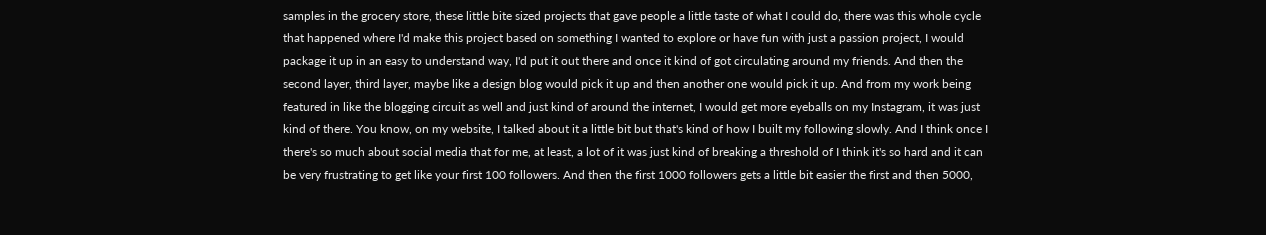samples in the grocery store, these little bite sized projects that gave people a little taste of what I could do, there was this whole cycle that happened where I'd make this project based on something I wanted to explore or have fun with just a passion project, I would package it up in an easy to understand way, I'd put it out there and once it kind of got circulating around my friends. And then the second layer, third layer, maybe like a design blog would pick it up and then another one would pick it up. And from my work being featured in like the blogging circuit as well and just kind of around the internet, I would get more eyeballs on my Instagram, it was just kind of there. You know, on my website, I talked about it a little bit but that's kind of how I built my following slowly. And I think once I there's so much about social media that for me, at least, a lot of it was just kind of breaking a threshold of I think it's so hard and it can be very frustrating to get like your first 100 followers. And then the first 1000 followers gets a little bit easier the first and then 5000,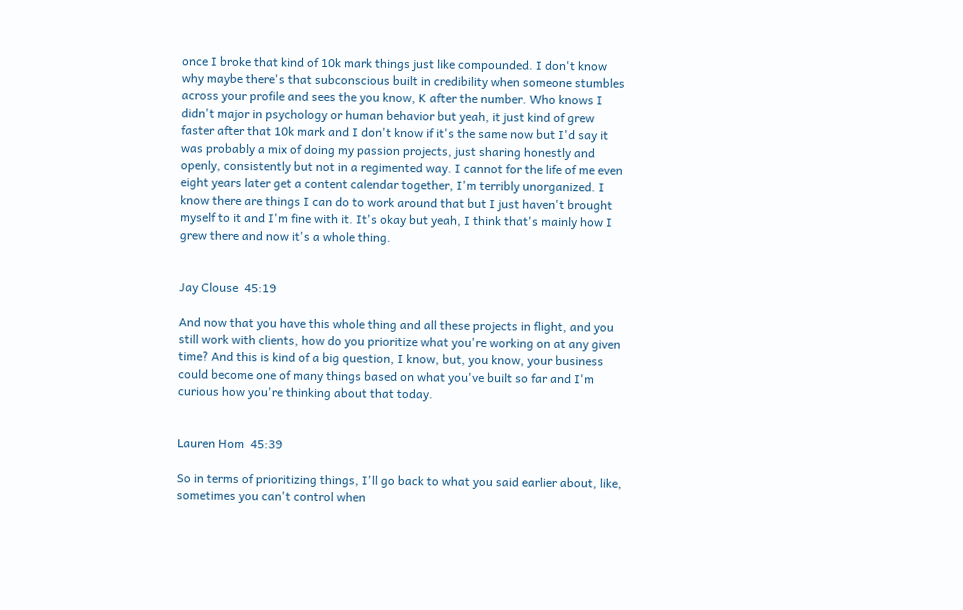once I broke that kind of 10k mark things just like compounded. I don't know why maybe there's that subconscious built in credibility when someone stumbles across your profile and sees the you know, K after the number. Who knows I didn't major in psychology or human behavior but yeah, it just kind of grew faster after that 10k mark and I don't know if it's the same now but I'd say it was probably a mix of doing my passion projects, just sharing honestly and openly, consistently but not in a regimented way. I cannot for the life of me even eight years later get a content calendar together, I'm terribly unorganized. I know there are things I can do to work around that but I just haven't brought myself to it and I'm fine with it. It's okay but yeah, I think that's mainly how I grew there and now it's a whole thing.


Jay Clouse  45:19

And now that you have this whole thing and all these projects in flight, and you still work with clients, how do you prioritize what you're working on at any given time? And this is kind of a big question, I know, but, you know, your business could become one of many things based on what you've built so far and I'm curious how you're thinking about that today.


Lauren Hom  45:39

So in terms of prioritizing things, I'll go back to what you said earlier about, like, sometimes you can't control when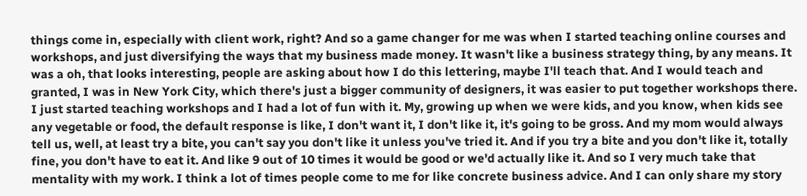things come in, especially with client work, right? And so a game changer for me was when I started teaching online courses and workshops, and just diversifying the ways that my business made money. It wasn't like a business strategy thing, by any means. It was a oh, that looks interesting, people are asking about how I do this lettering, maybe I'll teach that. And I would teach and granted, I was in New York City, which there's just a bigger community of designers, it was easier to put together workshops there. I just started teaching workshops and I had a lot of fun with it. My, growing up when we were kids, and you know, when kids see any vegetable or food, the default response is like, I don't want it, I don't like it, it's going to be gross. And my mom would always tell us, well, at least try a bite, you can't say you don't like it unless you've tried it. And if you try a bite and you don't like it, totally fine, you don't have to eat it. And like 9 out of 10 times it would be good or we'd actually like it. And so I very much take that mentality with my work. I think a lot of times people come to me for like concrete business advice. And I can only share my story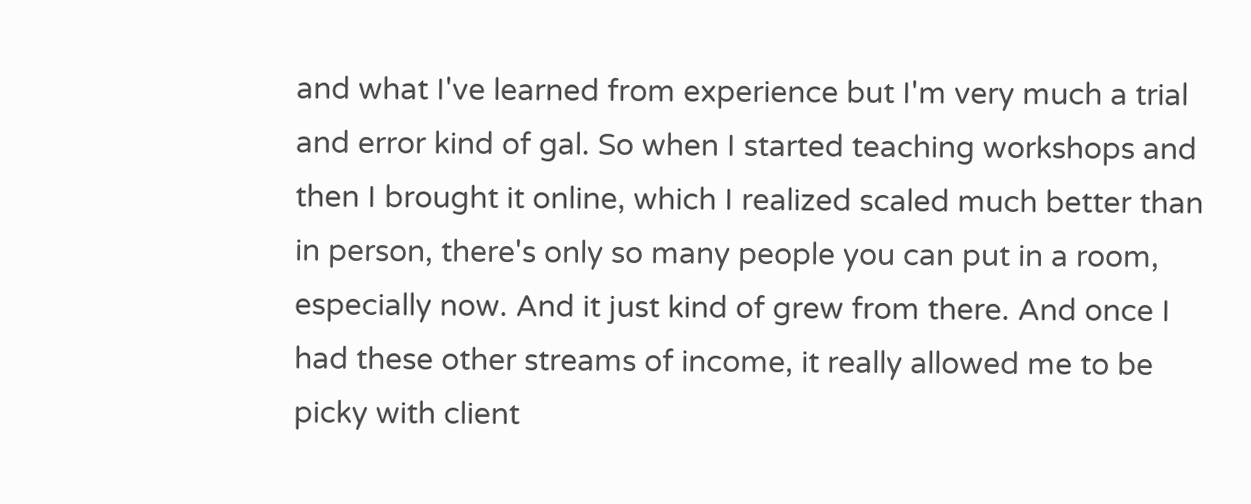and what I've learned from experience but I'm very much a trial and error kind of gal. So when I started teaching workshops and then I brought it online, which I realized scaled much better than in person, there's only so many people you can put in a room, especially now. And it just kind of grew from there. And once I had these other streams of income, it really allowed me to be picky with client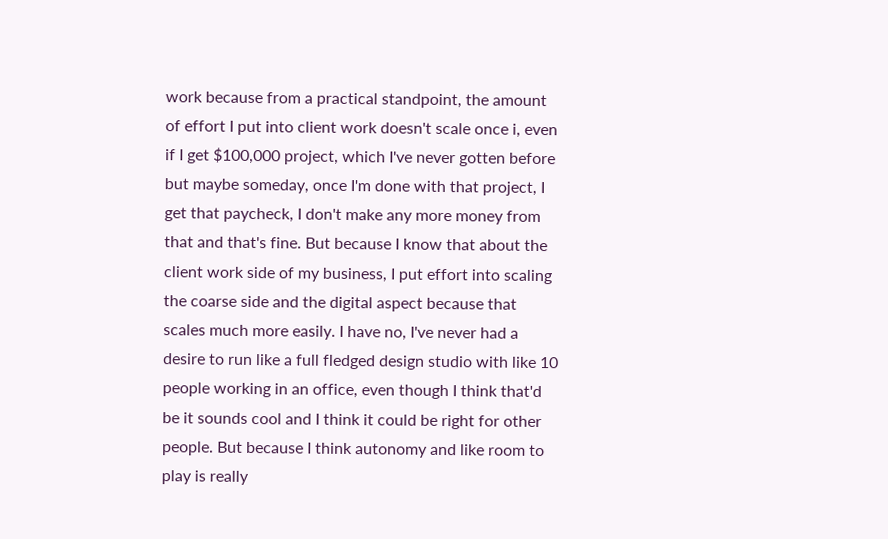work because from a practical standpoint, the amount of effort I put into client work doesn't scale once i, even if I get $100,000 project, which I've never gotten before but maybe someday, once I'm done with that project, I get that paycheck, I don't make any more money from that and that's fine. But because I know that about the client work side of my business, I put effort into scaling the coarse side and the digital aspect because that scales much more easily. I have no, I've never had a desire to run like a full fledged design studio with like 10 people working in an office, even though I think that'd be it sounds cool and I think it could be right for other people. But because I think autonomy and like room to play is really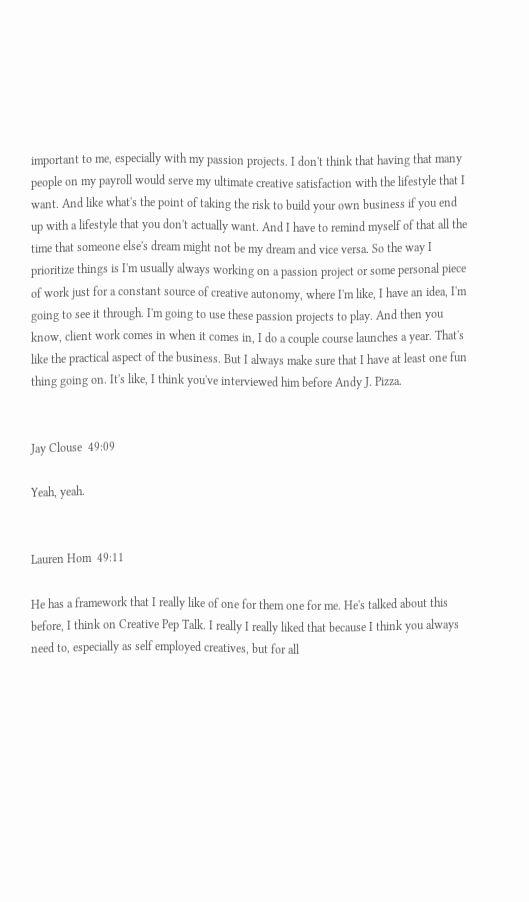important to me, especially with my passion projects. I don't think that having that many people on my payroll would serve my ultimate creative satisfaction with the lifestyle that I want. And like what's the point of taking the risk to build your own business if you end up with a lifestyle that you don't actually want. And I have to remind myself of that all the time that someone else's dream might not be my dream and vice versa. So the way I prioritize things is I'm usually always working on a passion project or some personal piece of work just for a constant source of creative autonomy, where I'm like, I have an idea, I'm going to see it through. I'm going to use these passion projects to play. And then you know, client work comes in when it comes in, I do a couple course launches a year. That's like the practical aspect of the business. But I always make sure that I have at least one fun thing going on. It's like, I think you've interviewed him before Andy J. Pizza.


Jay Clouse  49:09

Yeah, yeah.


Lauren Hom  49:11

He has a framework that I really like of one for them one for me. He's talked about this before, I think on Creative Pep Talk. I really I really liked that because I think you always need to, especially as self employed creatives, but for all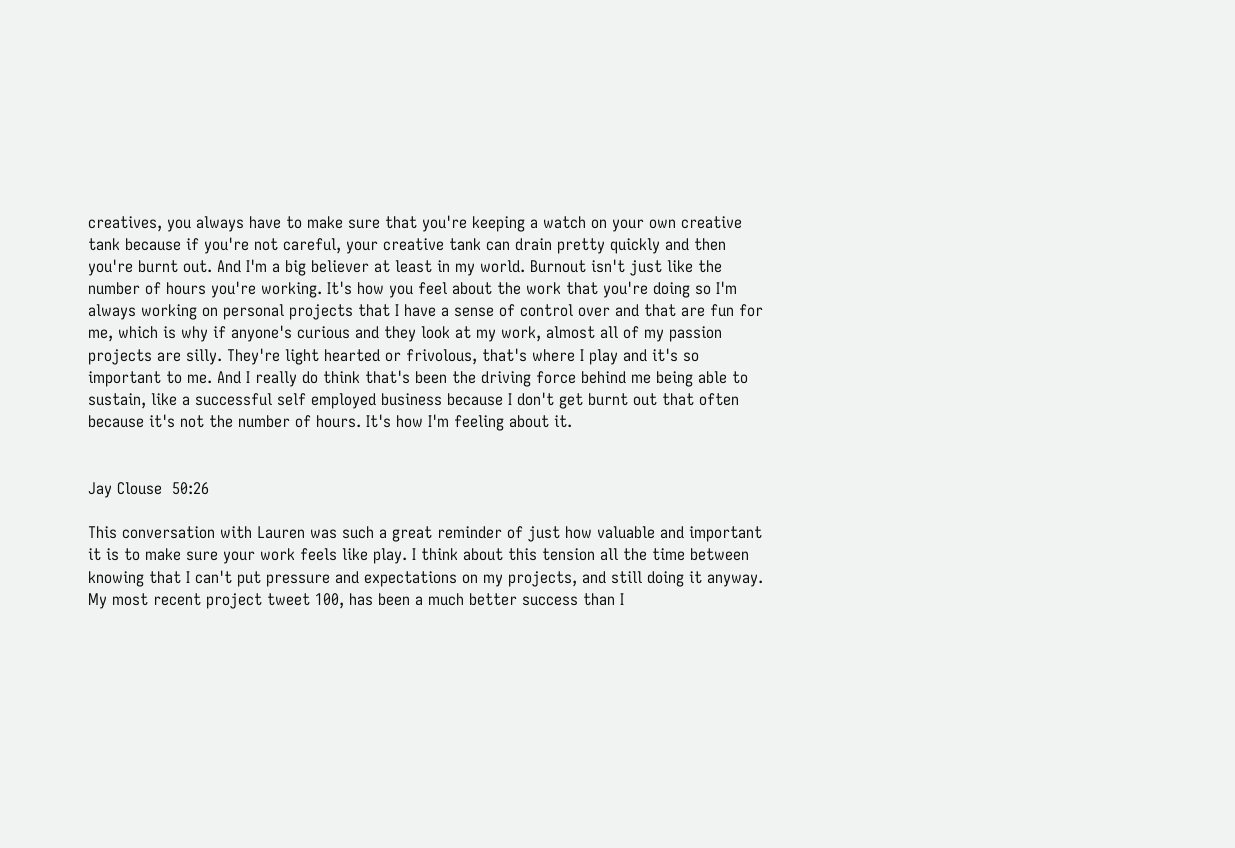creatives, you always have to make sure that you're keeping a watch on your own creative tank because if you're not careful, your creative tank can drain pretty quickly and then you're burnt out. And I'm a big believer at least in my world. Burnout isn't just like the number of hours you're working. It's how you feel about the work that you're doing so I'm always working on personal projects that I have a sense of control over and that are fun for me, which is why if anyone's curious and they look at my work, almost all of my passion projects are silly. They're light hearted or frivolous, that's where I play and it's so important to me. And I really do think that's been the driving force behind me being able to sustain, like a successful self employed business because I don't get burnt out that often because it's not the number of hours. It's how I'm feeling about it.


Jay Clouse  50:26

This conversation with Lauren was such a great reminder of just how valuable and important it is to make sure your work feels like play. I think about this tension all the time between knowing that I can't put pressure and expectations on my projects, and still doing it anyway. My most recent project tweet 100, has been a much better success than I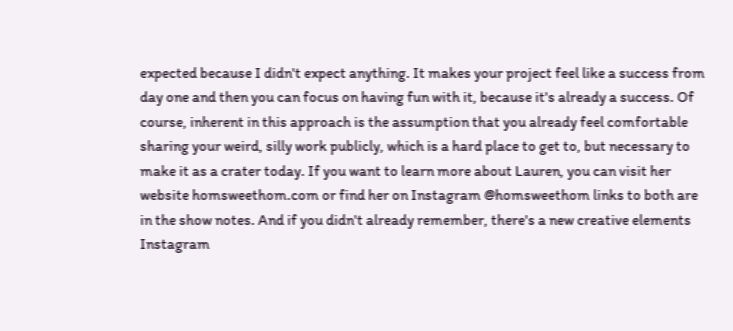expected because I didn't expect anything. It makes your project feel like a success from day one and then you can focus on having fun with it, because it's already a success. Of course, inherent in this approach is the assumption that you already feel comfortable sharing your weird, silly work publicly, which is a hard place to get to, but necessary to make it as a crater today. If you want to learn more about Lauren, you can visit her website homsweethom.com or find her on Instagram @homsweethom links to both are in the show notes. And if you didn't already remember, there's a new creative elements Instagram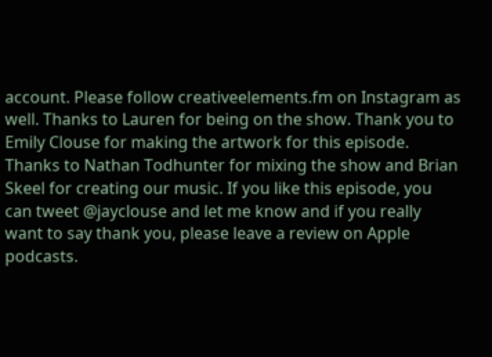account. Please follow creativeelements.fm on Instagram as well. Thanks to Lauren for being on the show. Thank you to Emily Clouse for making the artwork for this episode. Thanks to Nathan Todhunter for mixing the show and Brian Skeel for creating our music. If you like this episode, you can tweet @jayclouse and let me know and if you really want to say thank you, please leave a review on Apple podcasts.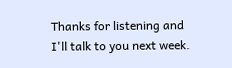Thanks for listening and I'll talk to you next week.